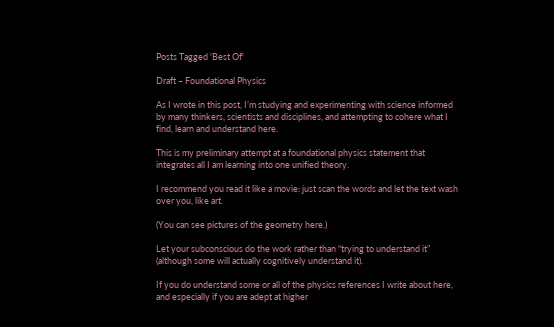Posts Tagged 'Best Of'

Draft – Foundational Physics

As I wrote in this post, I’m studying and experimenting with science informed by many thinkers, scientists and disciplines, and attempting to cohere what I find, learn and understand here.

This is my preliminary attempt at a foundational physics statement that integrates all I am learning into one unified theory.

I recommend you read it like a movie: just scan the words and let the text wash over you, like art.

(You can see pictures of the geometry here.)

Let your subconscious do the work rather than “trying to understand it” (although some will actually cognitively understand it).

If you do understand some or all of the physics references I write about here, and especially if you are adept at higher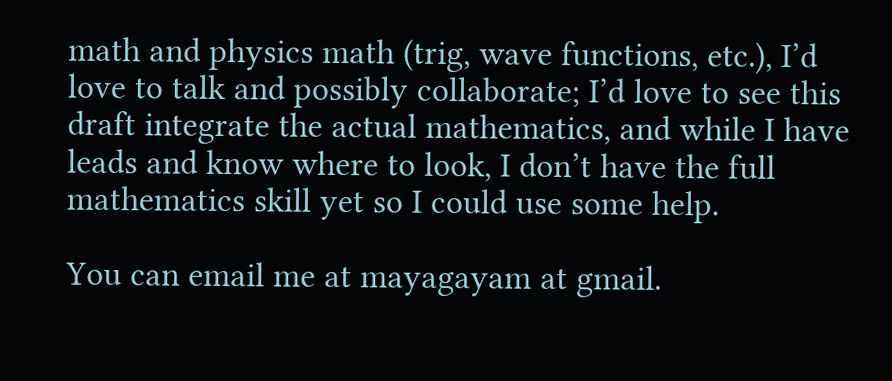math and physics math (trig, wave functions, etc.), I’d love to talk and possibly collaborate; I’d love to see this draft integrate the actual mathematics, and while I have leads and know where to look, I don’t have the full mathematics skill yet so I could use some help.

You can email me at mayagayam at gmail.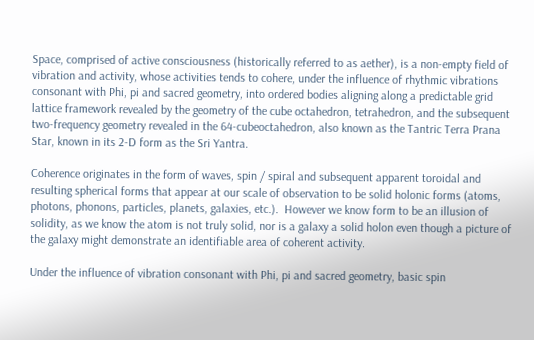Space, comprised of active consciousness (historically referred to as aether), is a non-empty field of vibration and activity, whose activities tends to cohere, under the influence of rhythmic vibrations consonant with Phi, pi and sacred geometry, into ordered bodies aligning along a predictable grid lattice framework revealed by the geometry of the cube octahedron, tetrahedron, and the subsequent two-frequency geometry revealed in the 64-cubeoctahedron, also known as the Tantric Terra Prana Star, known in its 2-D form as the Sri Yantra.

Coherence originates in the form of waves, spin / spiral and subsequent apparent toroidal and resulting spherical forms that appear at our scale of observation to be solid holonic forms (atoms, photons, phonons, particles, planets, galaxies, etc.).  However we know form to be an illusion of solidity, as we know the atom is not truly solid, nor is a galaxy a solid holon even though a picture of the galaxy might demonstrate an identifiable area of coherent activity.

Under the influence of vibration consonant with Phi, pi and sacred geometry, basic spin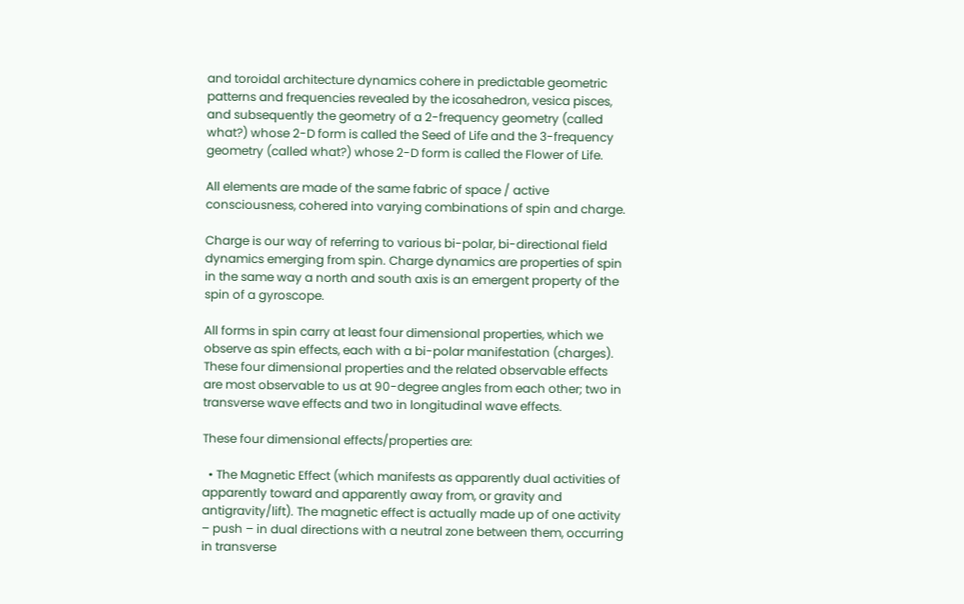and toroidal architecture dynamics cohere in predictable geometric patterns and frequencies revealed by the icosahedron, vesica pisces, and subsequently the geometry of a 2-frequency geometry (called what?) whose 2-D form is called the Seed of Life and the 3-frequency geometry (called what?) whose 2-D form is called the Flower of Life.

All elements are made of the same fabric of space / active consciousness, cohered into varying combinations of spin and charge.

Charge is our way of referring to various bi-polar, bi-directional field dynamics emerging from spin. Charge dynamics are properties of spin in the same way a north and south axis is an emergent property of the spin of a gyroscope.

All forms in spin carry at least four dimensional properties, which we observe as spin effects, each with a bi-polar manifestation (charges). These four dimensional properties and the related observable effects are most observable to us at 90-degree angles from each other; two in transverse wave effects and two in longitudinal wave effects.

These four dimensional effects/properties are:

  • The Magnetic Effect (which manifests as apparently dual activities of apparently toward and apparently away from, or gravity and antigravity/lift). The magnetic effect is actually made up of one activity – push – in dual directions with a neutral zone between them, occurring in transverse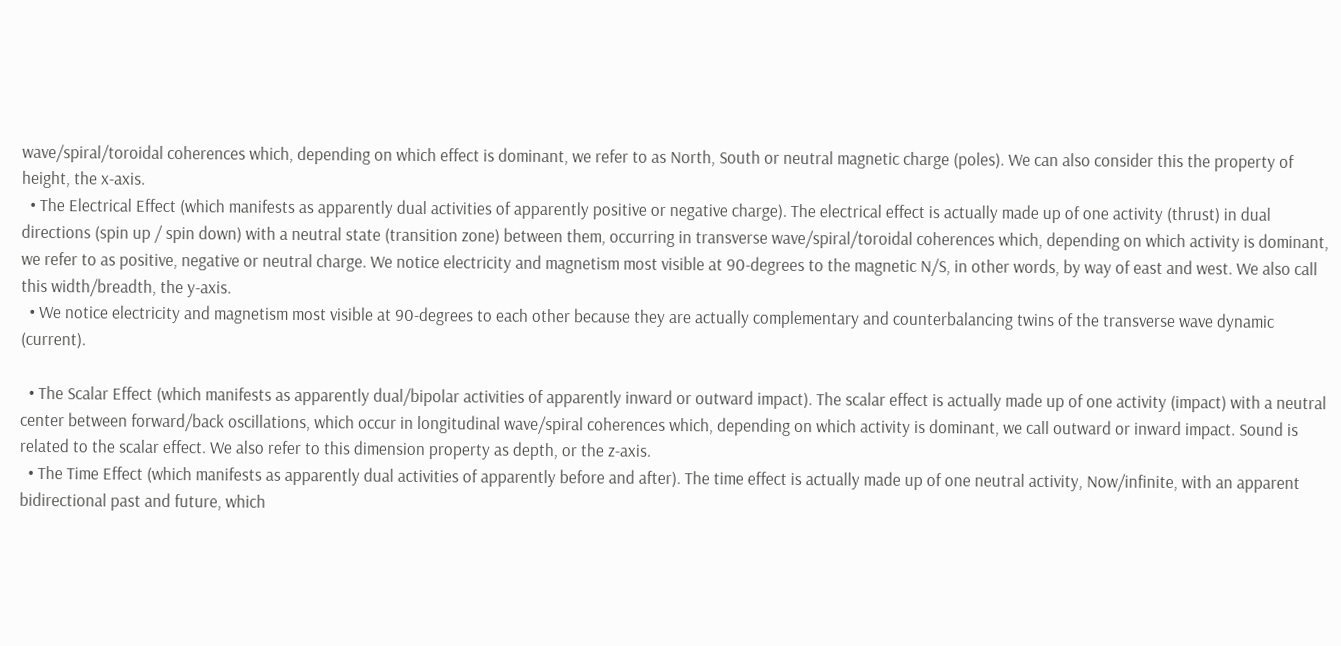wave/spiral/toroidal coherences which, depending on which effect is dominant, we refer to as North, South or neutral magnetic charge (poles). We can also consider this the property of height, the x-axis.
  • The Electrical Effect (which manifests as apparently dual activities of apparently positive or negative charge). The electrical effect is actually made up of one activity (thrust) in dual directions (spin up / spin down) with a neutral state (transition zone) between them, occurring in transverse wave/spiral/toroidal coherences which, depending on which activity is dominant, we refer to as positive, negative or neutral charge. We notice electricity and magnetism most visible at 90-degrees to the magnetic N/S, in other words, by way of east and west. We also call this width/breadth, the y-axis.
  • We notice electricity and magnetism most visible at 90-degrees to each other because they are actually complementary and counterbalancing twins of the transverse wave dynamic (current).

  • The Scalar Effect (which manifests as apparently dual/bipolar activities of apparently inward or outward impact). The scalar effect is actually made up of one activity (impact) with a neutral center between forward/back oscillations, which occur in longitudinal wave/spiral coherences which, depending on which activity is dominant, we call outward or inward impact. Sound is related to the scalar effect. We also refer to this dimension property as depth, or the z-axis.
  • The Time Effect (which manifests as apparently dual activities of apparently before and after). The time effect is actually made up of one neutral activity, Now/infinite, with an apparent bidirectional past and future, which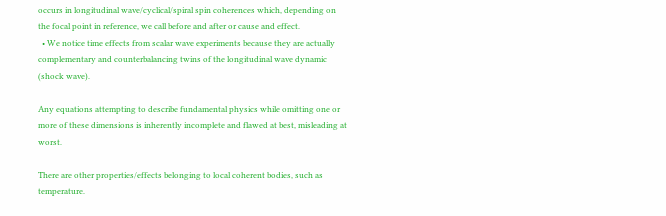occurs in longitudinal wave/cyclical/spiral spin coherences which, depending on the focal point in reference, we call before and after or cause and effect.
  • We notice time effects from scalar wave experiments because they are actually complementary and counterbalancing twins of the longitudinal wave dynamic (shock wave).

Any equations attempting to describe fundamental physics while omitting one or more of these dimensions is inherently incomplete and flawed at best, misleading at worst.

There are other properties/effects belonging to local coherent bodies, such as temperature.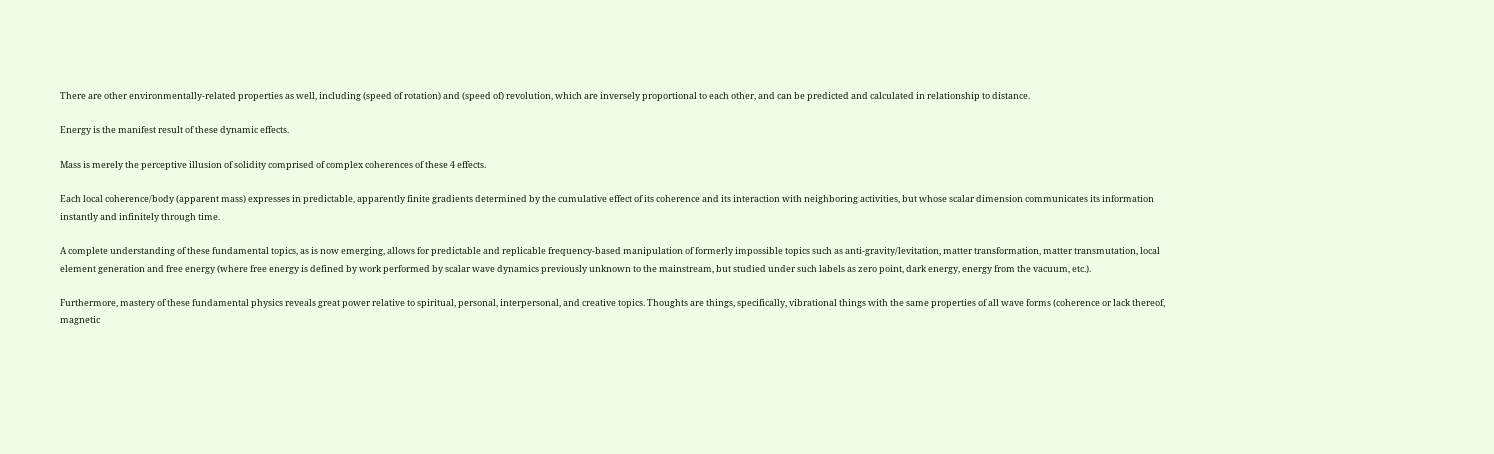There are other environmentally-related properties as well, including (speed of rotation) and (speed of) revolution, which are inversely proportional to each other, and can be predicted and calculated in relationship to distance.

Energy is the manifest result of these dynamic effects.

Mass is merely the perceptive illusion of solidity comprised of complex coherences of these 4 effects.

Each local coherence/body (apparent mass) expresses in predictable, apparently finite gradients determined by the cumulative effect of its coherence and its interaction with neighboring activities, but whose scalar dimension communicates its information instantly and infinitely through time.

A complete understanding of these fundamental topics, as is now emerging, allows for predictable and replicable frequency-based manipulation of formerly impossible topics such as anti-gravity/levitation, matter transformation, matter transmutation, local element generation and free energy (where free energy is defined by work performed by scalar wave dynamics previously unknown to the mainstream, but studied under such labels as zero point, dark energy, energy from the vacuum, etc.).

Furthermore, mastery of these fundamental physics reveals great power relative to spiritual, personal, interpersonal, and creative topics. Thoughts are things, specifically, vibrational things with the same properties of all wave forms (coherence or lack thereof, magnetic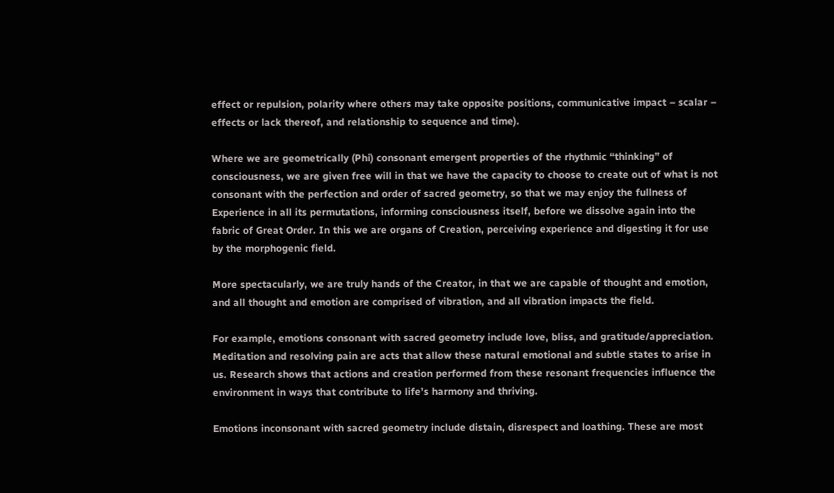effect or repulsion, polarity where others may take opposite positions, communicative impact – scalar – effects or lack thereof, and relationship to sequence and time).

Where we are geometrically (Phi) consonant emergent properties of the rhythmic “thinking” of consciousness, we are given free will in that we have the capacity to choose to create out of what is not consonant with the perfection and order of sacred geometry, so that we may enjoy the fullness of Experience in all its permutations, informing consciousness itself, before we dissolve again into the fabric of Great Order. In this we are organs of Creation, perceiving experience and digesting it for use by the morphogenic field.

More spectacularly, we are truly hands of the Creator, in that we are capable of thought and emotion, and all thought and emotion are comprised of vibration, and all vibration impacts the field.

For example, emotions consonant with sacred geometry include love, bliss, and gratitude/appreciation. Meditation and resolving pain are acts that allow these natural emotional and subtle states to arise in us. Research shows that actions and creation performed from these resonant frequencies influence the environment in ways that contribute to life’s harmony and thriving.

Emotions inconsonant with sacred geometry include distain, disrespect and loathing. These are most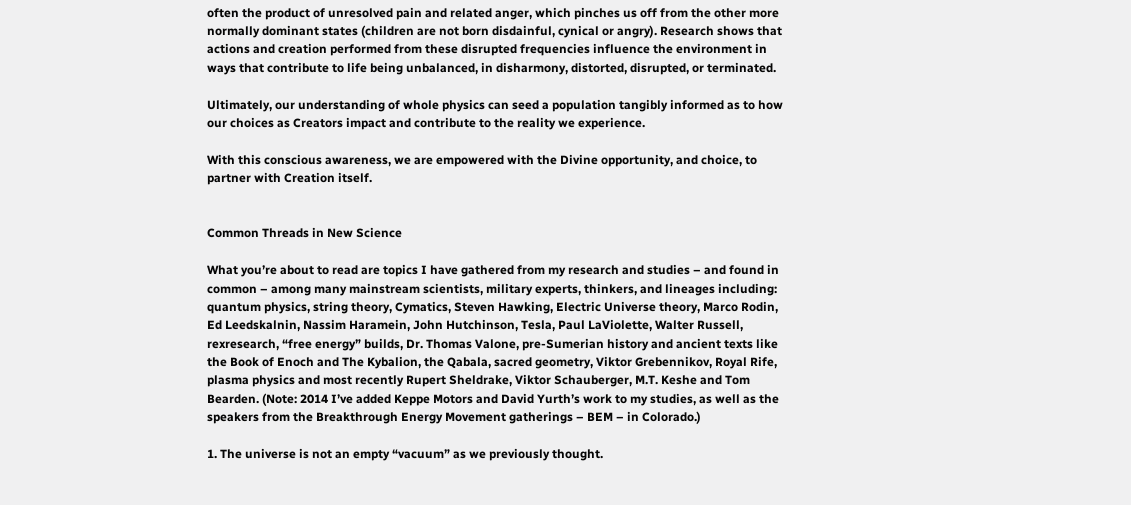often the product of unresolved pain and related anger, which pinches us off from the other more normally dominant states (children are not born disdainful, cynical or angry). Research shows that actions and creation performed from these disrupted frequencies influence the environment in ways that contribute to life being unbalanced, in disharmony, distorted, disrupted, or terminated.

Ultimately, our understanding of whole physics can seed a population tangibly informed as to how our choices as Creators impact and contribute to the reality we experience.

With this conscious awareness, we are empowered with the Divine opportunity, and choice, to partner with Creation itself.


Common Threads in New Science

What you’re about to read are topics I have gathered from my research and studies – and found in common – among many mainstream scientists, military experts, thinkers, and lineages including: quantum physics, string theory, Cymatics, Steven Hawking, Electric Universe theory, Marco Rodin, Ed Leedskalnin, Nassim Haramein, John Hutchinson, Tesla, Paul LaViolette, Walter Russell, rexresearch, “free energy” builds, Dr. Thomas Valone, pre-Sumerian history and ancient texts like the Book of Enoch and The Kybalion, the Qabala, sacred geometry, Viktor Grebennikov, Royal Rife, plasma physics and most recently Rupert Sheldrake, Viktor Schauberger, M.T. Keshe and Tom Bearden. (Note: 2014 I’ve added Keppe Motors and David Yurth’s work to my studies, as well as the speakers from the Breakthrough Energy Movement gatherings – BEM – in Colorado.)

1. The universe is not an empty “vacuum” as we previously thought.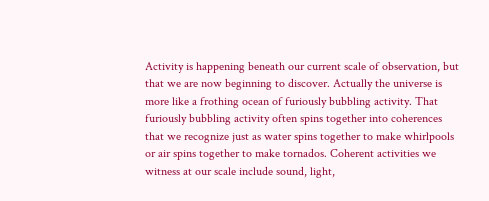Activity is happening beneath our current scale of observation, but that we are now beginning to discover. Actually the universe is more like a frothing ocean of furiously bubbling activity. That furiously bubbling activity often spins together into coherences that we recognize just as water spins together to make whirlpools or air spins together to make tornados. Coherent activities we witness at our scale include sound, light,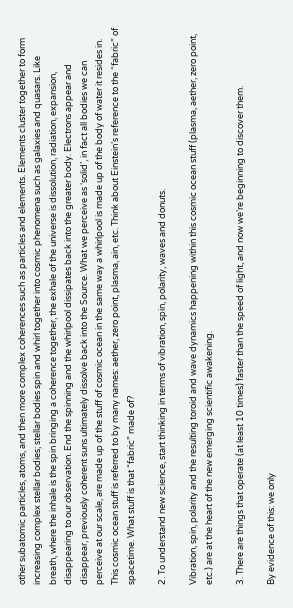other subatomic particles, atoms, and then more complex coherences such as particles and elements. Elements cluster together to form increasing complex stellar bodies; stellar bodies spin and whirl together into cosmic phenomena such as galaxies and quasars. Like breath, where the inhale is the spin bringing a coherence together, the exhale of the universe is dissolution, radiation, expansion, disappearing to our observation. End the spinning and the whirlpool dissipates back into the greater body. Electrons appear and disappear, previously coherent suns ultimately dissolve back into the Source. What we perceive as ‘solid’, in fact all bodies we can perceive at our scale, are made up of the stuff of cosmic ocean in the same way a whirlpool is made up of the body of water it resides in. This cosmic ocean stuff is referred to by many names: aether, zero point, plasma, ain, etc. Think about Einstein’s reference to the “fabric” of spacetime. What stuff is that “fabric” made of?

2. To understand new science, start thinking in terms of vibration, spin, polarity, waves and donuts.

Vibration, spin, polarity and the resulting toroid and wave dynamics happening within this cosmic ocean stuff (plasma, aether, zero point, etc.) are at the heart of the new emerging scientific awakening.

3. There are things that operate (at least 10 times) faster than the speed of light, and now we’re beginning to discover them.

By evidence of this: we only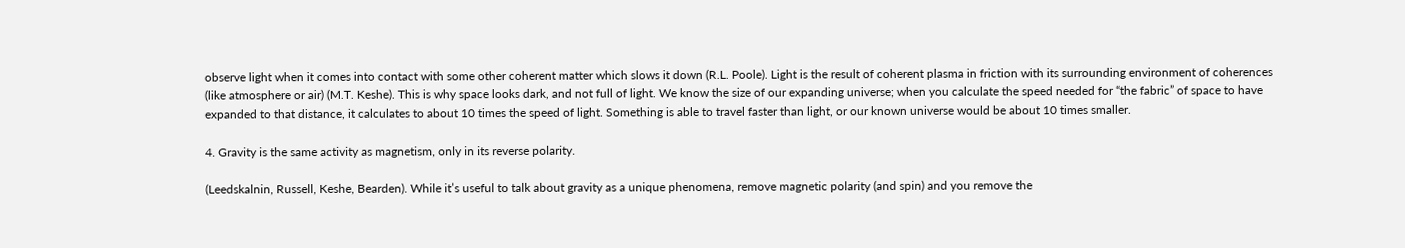observe light when it comes into contact with some other coherent matter which slows it down (R.L. Poole). Light is the result of coherent plasma in friction with its surrounding environment of coherences (like atmosphere or air) (M.T. Keshe). This is why space looks dark, and not full of light. We know the size of our expanding universe; when you calculate the speed needed for “the fabric” of space to have expanded to that distance, it calculates to about 10 times the speed of light. Something is able to travel faster than light, or our known universe would be about 10 times smaller.

4. Gravity is the same activity as magnetism, only in its reverse polarity.

(Leedskalnin, Russell, Keshe, Bearden). While it’s useful to talk about gravity as a unique phenomena, remove magnetic polarity (and spin) and you remove the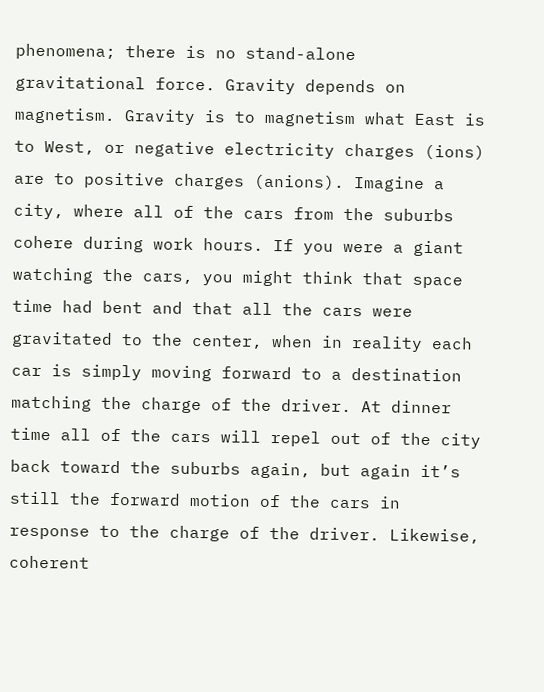phenomena; there is no stand-alone gravitational force. Gravity depends on magnetism. Gravity is to magnetism what East is to West, or negative electricity charges (ions) are to positive charges (anions). Imagine a city, where all of the cars from the suburbs cohere during work hours. If you were a giant watching the cars, you might think that space time had bent and that all the cars were gravitated to the center, when in reality each car is simply moving forward to a destination matching the charge of the driver. At dinner time all of the cars will repel out of the city back toward the suburbs again, but again it’s still the forward motion of the cars in response to the charge of the driver. Likewise, coherent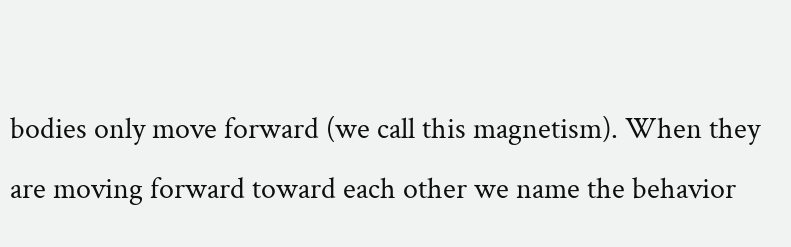bodies only move forward (we call this magnetism). When they are moving forward toward each other we name the behavior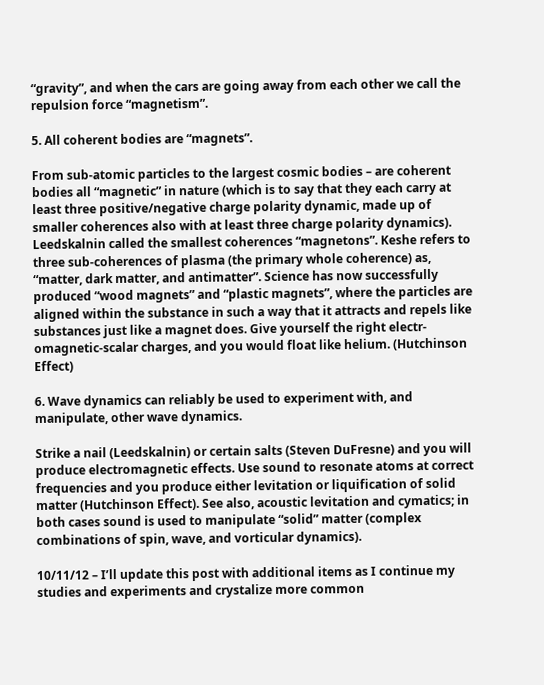“gravity”, and when the cars are going away from each other we call the repulsion force “magnetism”.

5. All coherent bodies are “magnets”.

From sub-atomic particles to the largest cosmic bodies – are coherent bodies all “magnetic” in nature (which is to say that they each carry at least three positive/negative charge polarity dynamic, made up of smaller coherences also with at least three charge polarity dynamics). Leedskalnin called the smallest coherences “magnetons”. Keshe refers to three sub-coherences of plasma (the primary whole coherence) as, “matter, dark matter, and antimatter”. Science has now successfully produced “wood magnets” and “plastic magnets”, where the particles are aligned within the substance in such a way that it attracts and repels like substances just like a magnet does. Give yourself the right electr-omagnetic-scalar charges, and you would float like helium. (Hutchinson Effect)

6. Wave dynamics can reliably be used to experiment with, and manipulate, other wave dynamics.

Strike a nail (Leedskalnin) or certain salts (Steven DuFresne) and you will produce electromagnetic effects. Use sound to resonate atoms at correct frequencies and you produce either levitation or liquification of solid matter (Hutchinson Effect). See also, acoustic levitation and cymatics; in both cases sound is used to manipulate “solid” matter (complex combinations of spin, wave, and vorticular dynamics).

10/11/12 – I’ll update this post with additional items as I continue my studies and experiments and crystalize more common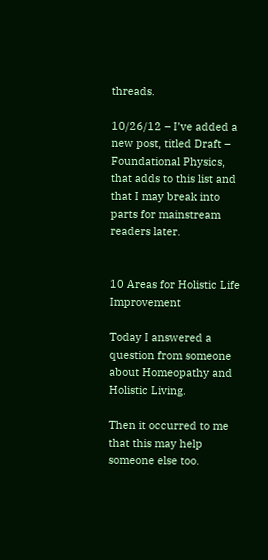threads.

10/26/12 – I’ve added a new post, titled Draft – Foundational Physics, that adds to this list and that I may break into parts for mainstream readers later.


10 Areas for Holistic Life Improvement

Today I answered a question from someone about Homeopathy and Holistic Living.

Then it occurred to me that this may help someone else too.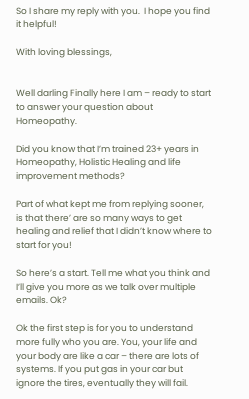So I share my reply with you.  I hope you find it helpful!

With loving blessings,


Well darling Finally here I am – ready to start to answer your question about Homeopathy.

Did you know that I’m trained 23+ years in Homeopathy, Holistic Healing and life improvement methods?

Part of what kept me from replying sooner, is that there’ are so many ways to get healing and relief that I didn’t know where to start for you!

So here’s a start. Tell me what you think and I’ll give you more as we talk over multiple emails. Ok?

Ok the first step is for you to understand more fully who you are. You, your life and your body are like a car – there are lots of systems. If you put gas in your car but ignore the tires, eventually they will fail.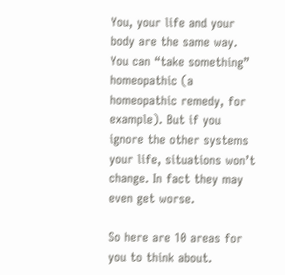You, your life and your body are the same way. You can “take something” homeopathic (a homeopathic remedy, for example). But if you ignore the other systems your life, situations won’t change. In fact they may even get worse.

So here are 10 areas for you to think about.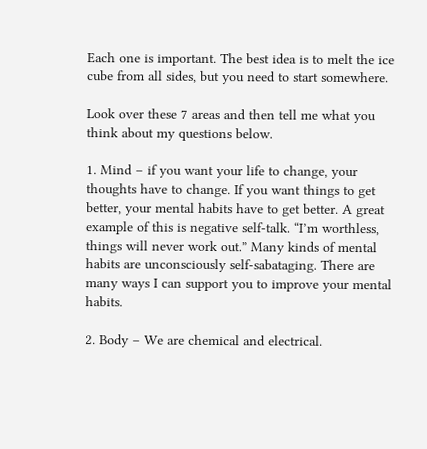Each one is important. The best idea is to melt the ice cube from all sides, but you need to start somewhere.

Look over these 7 areas and then tell me what you think about my questions below.

1. Mind – if you want your life to change, your thoughts have to change. If you want things to get better, your mental habits have to get better. A great example of this is negative self-talk. “I’m worthless, things will never work out.” Many kinds of mental habits are unconsciously self-sabataging. There are many ways I can support you to improve your mental habits.

2. Body – We are chemical and electrical.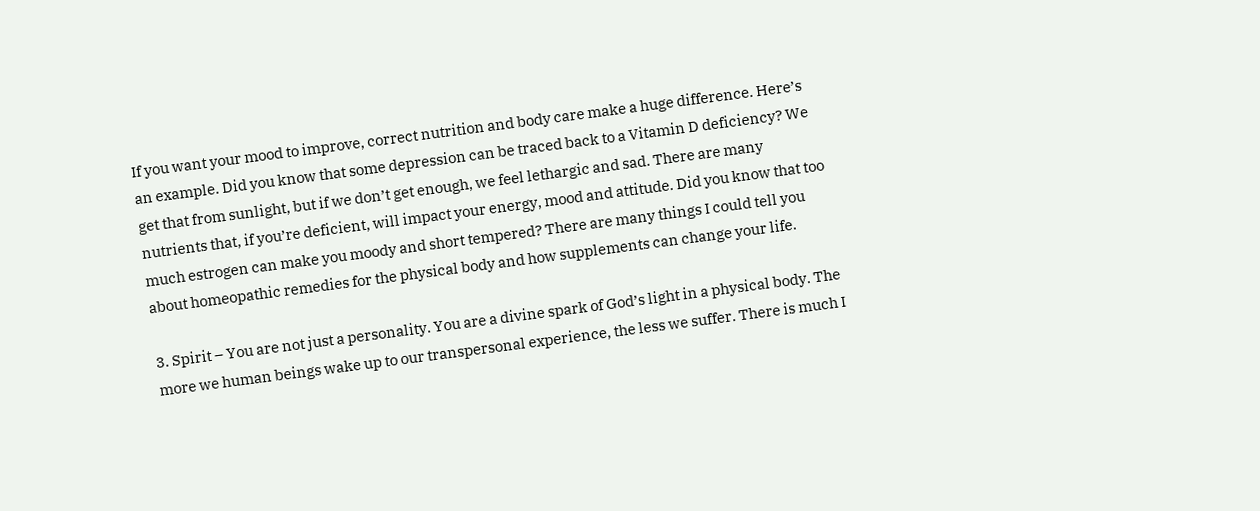If you want your mood to improve, correct nutrition and body care make a huge difference. Here’s an example. Did you know that some depression can be traced back to a Vitamin D deficiency? We get that from sunlight, but if we don’t get enough, we feel lethargic and sad. There are many nutrients that, if you’re deficient, will impact your energy, mood and attitude. Did you know that too much estrogen can make you moody and short tempered? There are many things I could tell you about homeopathic remedies for the physical body and how supplements can change your life.

3. Spirit – You are not just a personality. You are a divine spark of God’s light in a physical body. The more we human beings wake up to our transpersonal experience, the less we suffer. There is much I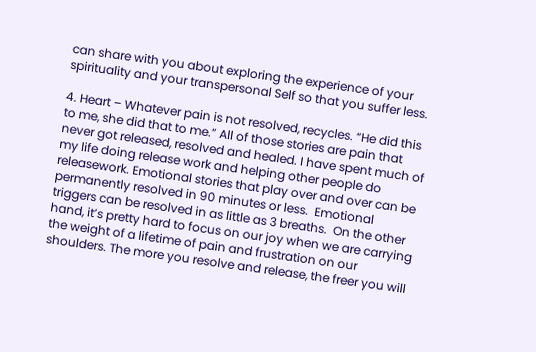can share with you about exploring the experience of your spirituality and your transpersonal Self so that you suffer less.

4. Heart – Whatever pain is not resolved, recycles. “He did this to me, she did that to me.” All of those stories are pain that never got released, resolved and healed. I have spent much of my life doing release work and helping other people do releasework. Emotional stories that play over and over can be permanently resolved in 90 minutes or less.  Emotional triggers can be resolved in as little as 3 breaths.  On the other hand, it’s pretty hard to focus on our joy when we are carrying the weight of a lifetime of pain and frustration on our shoulders. The more you resolve and release, the freer you will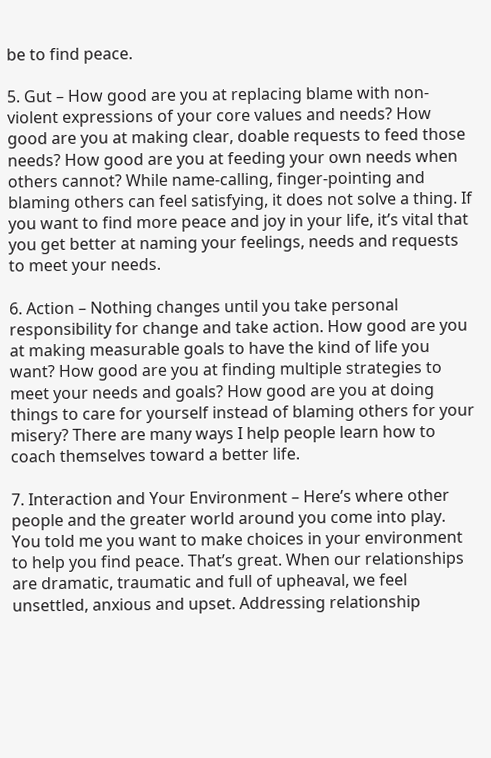be to find peace.

5. Gut – How good are you at replacing blame with non-violent expressions of your core values and needs? How good are you at making clear, doable requests to feed those needs? How good are you at feeding your own needs when others cannot? While name-calling, finger-pointing and blaming others can feel satisfying, it does not solve a thing. If you want to find more peace and joy in your life, it’s vital that you get better at naming your feelings, needs and requests to meet your needs.

6. Action – Nothing changes until you take personal responsibility for change and take action. How good are you at making measurable goals to have the kind of life you want? How good are you at finding multiple strategies to meet your needs and goals? How good are you at doing things to care for yourself instead of blaming others for your misery? There are many ways I help people learn how to coach themselves toward a better life.

7. Interaction and Your Environment – Here’s where other people and the greater world around you come into play. You told me you want to make choices in your environment to help you find peace. That’s great. When our relationships are dramatic, traumatic and full of upheaval, we feel unsettled, anxious and upset. Addressing relationship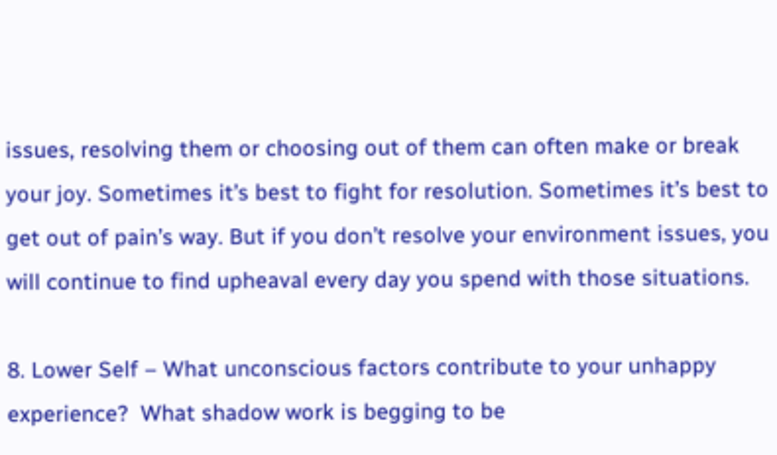issues, resolving them or choosing out of them can often make or break your joy. Sometimes it’s best to fight for resolution. Sometimes it’s best to get out of pain’s way. But if you don’t resolve your environment issues, you will continue to find upheaval every day you spend with those situations.

8. Lower Self – What unconscious factors contribute to your unhappy experience?  What shadow work is begging to be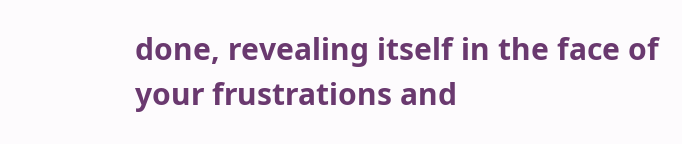done, revealing itself in the face of your frustrations and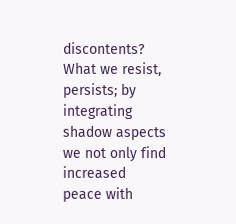discontents?  What we resist, persists; by integrating shadow aspects we not only find increased peace with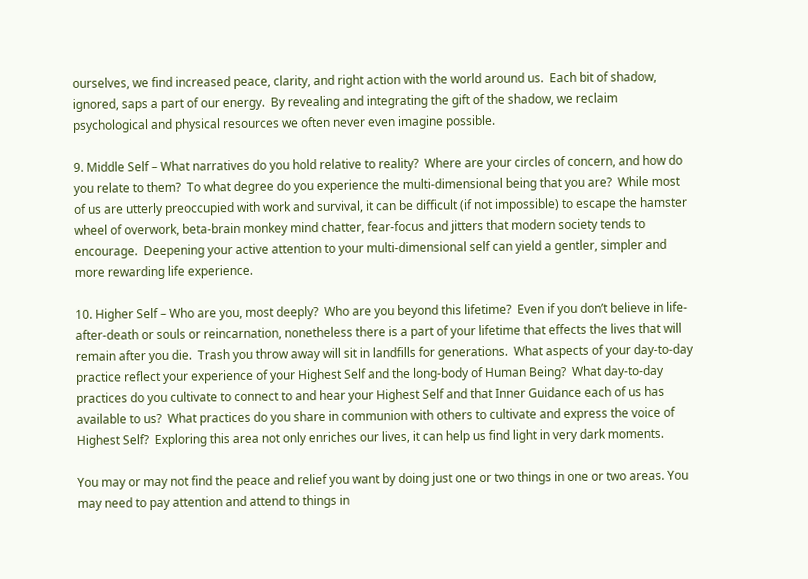ourselves, we find increased peace, clarity, and right action with the world around us.  Each bit of shadow, ignored, saps a part of our energy.  By revealing and integrating the gift of the shadow, we reclaim psychological and physical resources we often never even imagine possible.

9. Middle Self – What narratives do you hold relative to reality?  Where are your circles of concern, and how do you relate to them?  To what degree do you experience the multi-dimensional being that you are?  While most of us are utterly preoccupied with work and survival, it can be difficult (if not impossible) to escape the hamster wheel of overwork, beta-brain monkey mind chatter, fear-focus and jitters that modern society tends to encourage.  Deepening your active attention to your multi-dimensional self can yield a gentler, simpler and more rewarding life experience.

10. Higher Self – Who are you, most deeply?  Who are you beyond this lifetime?  Even if you don’t believe in life-after-death or souls or reincarnation, nonetheless there is a part of your lifetime that effects the lives that will remain after you die.  Trash you throw away will sit in landfills for generations.  What aspects of your day-to-day practice reflect your experience of your Highest Self and the long-body of Human Being?  What day-to-day practices do you cultivate to connect to and hear your Highest Self and that Inner Guidance each of us has available to us?  What practices do you share in communion with others to cultivate and express the voice of Highest Self?  Exploring this area not only enriches our lives, it can help us find light in very dark moments.

You may or may not find the peace and relief you want by doing just one or two things in one or two areas. You may need to pay attention and attend to things in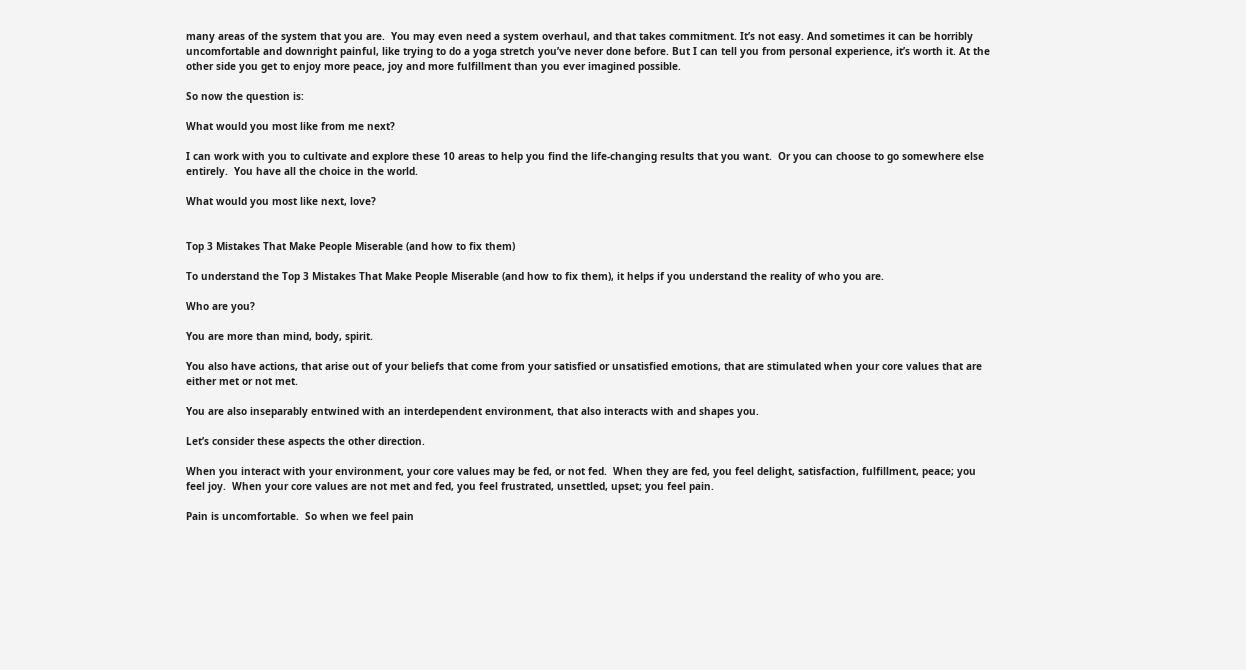many areas of the system that you are.  You may even need a system overhaul, and that takes commitment. It’s not easy. And sometimes it can be horribly uncomfortable and downright painful, like trying to do a yoga stretch you’ve never done before. But I can tell you from personal experience, it’s worth it. At the other side you get to enjoy more peace, joy and more fulfillment than you ever imagined possible.

So now the question is:

What would you most like from me next?

I can work with you to cultivate and explore these 10 areas to help you find the life-changing results that you want.  Or you can choose to go somewhere else entirely.  You have all the choice in the world.

What would you most like next, love?


Top 3 Mistakes That Make People Miserable (and how to fix them)

To understand the Top 3 Mistakes That Make People Miserable (and how to fix them), it helps if you understand the reality of who you are.

Who are you?

You are more than mind, body, spirit.

You also have actions, that arise out of your beliefs that come from your satisfied or unsatisfied emotions, that are stimulated when your core values that are either met or not met.

You are also inseparably entwined with an interdependent environment, that also interacts with and shapes you.

Let’s consider these aspects the other direction.

When you interact with your environment, your core values may be fed, or not fed.  When they are fed, you feel delight, satisfaction, fulfillment, peace; you feel joy.  When your core values are not met and fed, you feel frustrated, unsettled, upset; you feel pain.

Pain is uncomfortable.  So when we feel pain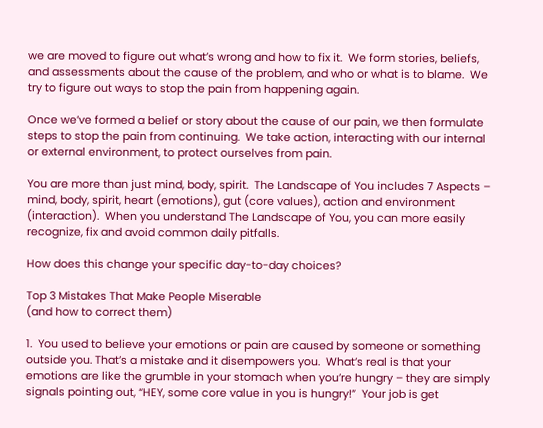we are moved to figure out what’s wrong and how to fix it.  We form stories, beliefs, and assessments about the cause of the problem, and who or what is to blame.  We try to figure out ways to stop the pain from happening again.

Once we’ve formed a belief or story about the cause of our pain, we then formulate steps to stop the pain from continuing.  We take action, interacting with our internal or external environment, to protect ourselves from pain.

You are more than just mind, body, spirit.  The Landscape of You includes 7 Aspects – mind, body, spirit, heart (emotions), gut (core values), action and environment (interaction).  When you understand The Landscape of You, you can more easily recognize, fix and avoid common daily pitfalls.

How does this change your specific day-to-day choices?

Top 3 Mistakes That Make People Miserable
(and how to correct them)

1.  You used to believe your emotions or pain are caused by someone or something outside you. That’s a mistake and it disempowers you.  What’s real is that your emotions are like the grumble in your stomach when you’re hungry – they are simply signals pointing out, “HEY, some core value in you is hungry!”  Your job is get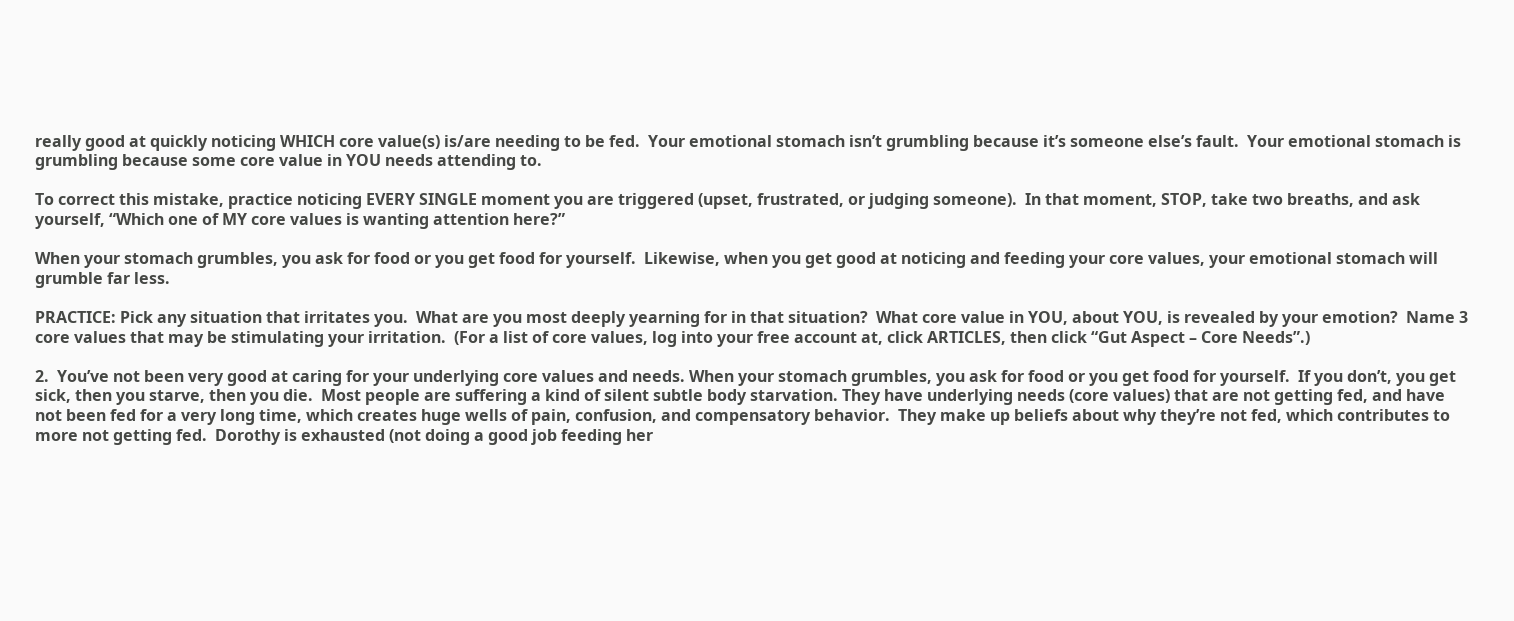really good at quickly noticing WHICH core value(s) is/are needing to be fed.  Your emotional stomach isn’t grumbling because it’s someone else’s fault.  Your emotional stomach is grumbling because some core value in YOU needs attending to.

To correct this mistake, practice noticing EVERY SINGLE moment you are triggered (upset, frustrated, or judging someone).  In that moment, STOP, take two breaths, and ask yourself, “Which one of MY core values is wanting attention here?”

When your stomach grumbles, you ask for food or you get food for yourself.  Likewise, when you get good at noticing and feeding your core values, your emotional stomach will grumble far less.

PRACTICE: Pick any situation that irritates you.  What are you most deeply yearning for in that situation?  What core value in YOU, about YOU, is revealed by your emotion?  Name 3 core values that may be stimulating your irritation.  (For a list of core values, log into your free account at, click ARTICLES, then click “Gut Aspect – Core Needs”.)

2.  You’ve not been very good at caring for your underlying core values and needs. When your stomach grumbles, you ask for food or you get food for yourself.  If you don’t, you get sick, then you starve, then you die.  Most people are suffering a kind of silent subtle body starvation. They have underlying needs (core values) that are not getting fed, and have not been fed for a very long time, which creates huge wells of pain, confusion, and compensatory behavior.  They make up beliefs about why they’re not fed, which contributes to more not getting fed.  Dorothy is exhausted (not doing a good job feeding her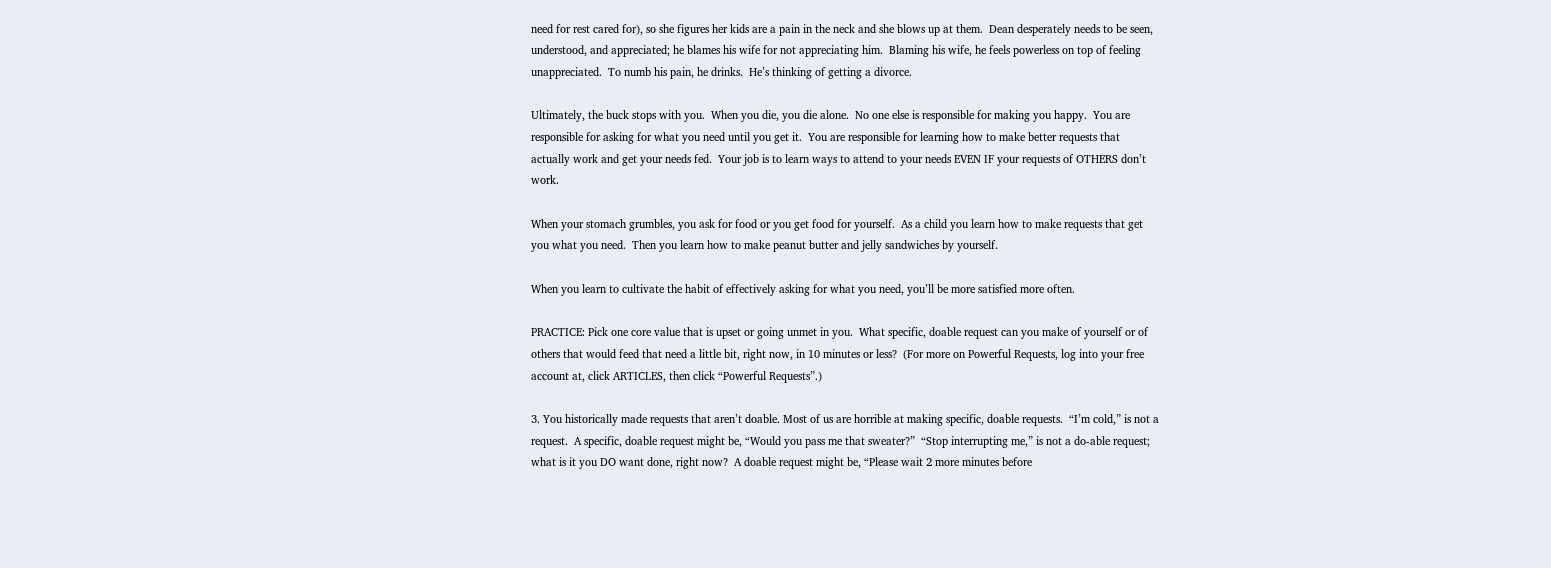need for rest cared for), so she figures her kids are a pain in the neck and she blows up at them.  Dean desperately needs to be seen, understood, and appreciated; he blames his wife for not appreciating him.  Blaming his wife, he feels powerless on top of feeling unappreciated.  To numb his pain, he drinks.  He’s thinking of getting a divorce.

Ultimately, the buck stops with you.  When you die, you die alone.  No one else is responsible for making you happy.  You are responsible for asking for what you need until you get it.  You are responsible for learning how to make better requests that actually work and get your needs fed.  Your job is to learn ways to attend to your needs EVEN IF your requests of OTHERS don’t work.

When your stomach grumbles, you ask for food or you get food for yourself.  As a child you learn how to make requests that get you what you need.  Then you learn how to make peanut butter and jelly sandwiches by yourself.

When you learn to cultivate the habit of effectively asking for what you need, you’ll be more satisfied more often.

PRACTICE: Pick one core value that is upset or going unmet in you.  What specific, doable request can you make of yourself or of others that would feed that need a little bit, right now, in 10 minutes or less?  (For more on Powerful Requests, log into your free account at, click ARTICLES, then click “Powerful Requests”.)

3. You historically made requests that aren’t doable. Most of us are horrible at making specific, doable requests.  “I’m cold,” is not a request.  A specific, doable request might be, “Would you pass me that sweater?”  “Stop interrupting me,” is not a do-able request; what is it you DO want done, right now?  A doable request might be, “Please wait 2 more minutes before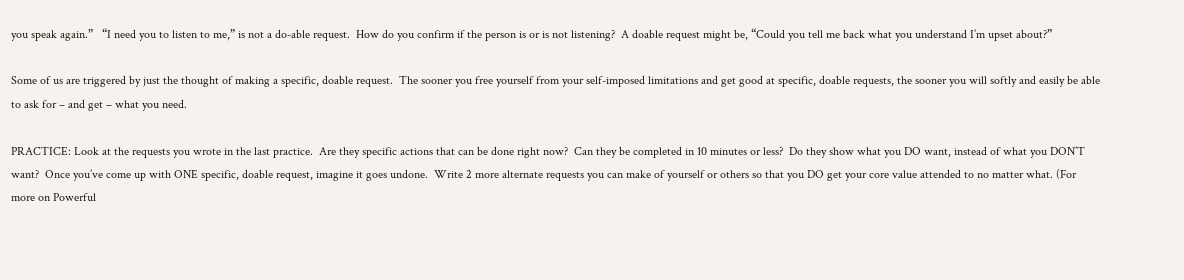you speak again.”   “I need you to listen to me,” is not a do-able request.  How do you confirm if the person is or is not listening?  A doable request might be, “Could you tell me back what you understand I’m upset about?”

Some of us are triggered by just the thought of making a specific, doable request.  The sooner you free yourself from your self-imposed limitations and get good at specific, doable requests, the sooner you will softly and easily be able to ask for – and get – what you need.

PRACTICE: Look at the requests you wrote in the last practice.  Are they specific actions that can be done right now?  Can they be completed in 10 minutes or less?  Do they show what you DO want, instead of what you DON’T want?  Once you’ve come up with ONE specific, doable request, imagine it goes undone.  Write 2 more alternate requests you can make of yourself or others so that you DO get your core value attended to no matter what. (For more on Powerful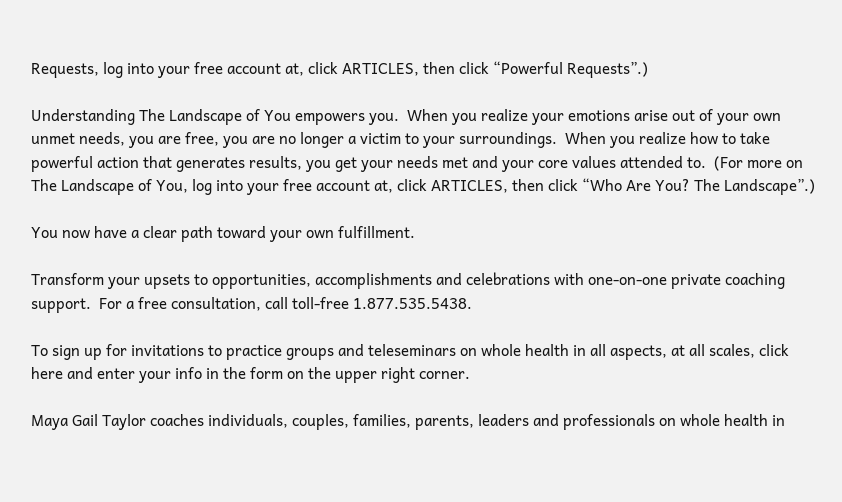Requests, log into your free account at, click ARTICLES, then click “Powerful Requests”.)

Understanding The Landscape of You empowers you.  When you realize your emotions arise out of your own unmet needs, you are free, you are no longer a victim to your surroundings.  When you realize how to take powerful action that generates results, you get your needs met and your core values attended to.  (For more on The Landscape of You, log into your free account at, click ARTICLES, then click “Who Are You? The Landscape”.)

You now have a clear path toward your own fulfillment.

Transform your upsets to opportunities, accomplishments and celebrations with one-on-one private coaching support.  For a free consultation, call toll-free 1.877.535.5438.

To sign up for invitations to practice groups and teleseminars on whole health in all aspects, at all scales, click here and enter your info in the form on the upper right corner.

Maya Gail Taylor coaches individuals, couples, families, parents, leaders and professionals on whole health in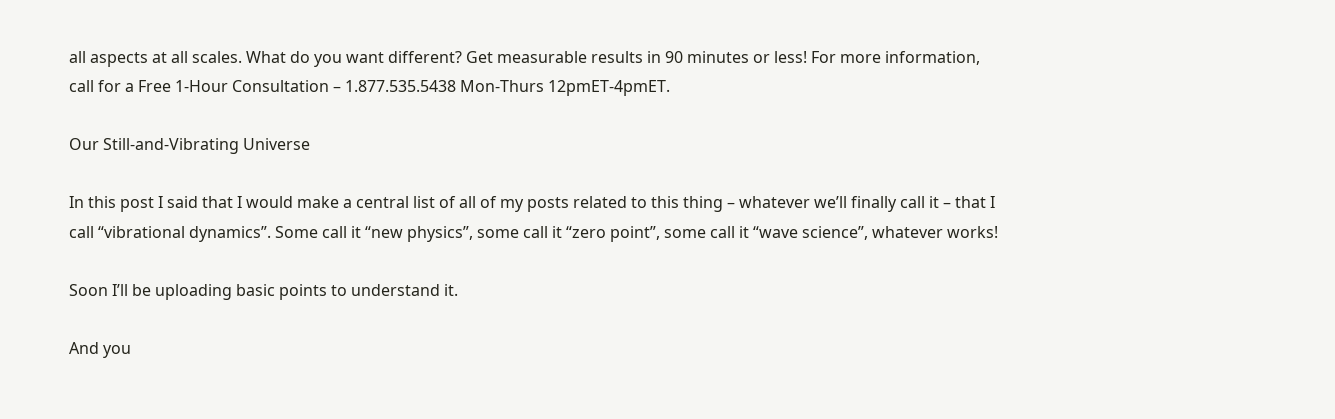all aspects at all scales. What do you want different? Get measurable results in 90 minutes or less! For more information, call for a Free 1-Hour Consultation – 1.877.535.5438 Mon-Thurs 12pmET-4pmET.

Our Still-and-Vibrating Universe

In this post I said that I would make a central list of all of my posts related to this thing – whatever we’ll finally call it – that I call “vibrational dynamics”. Some call it “new physics”, some call it “zero point”, some call it “wave science”, whatever works!

Soon I’ll be uploading basic points to understand it.

And you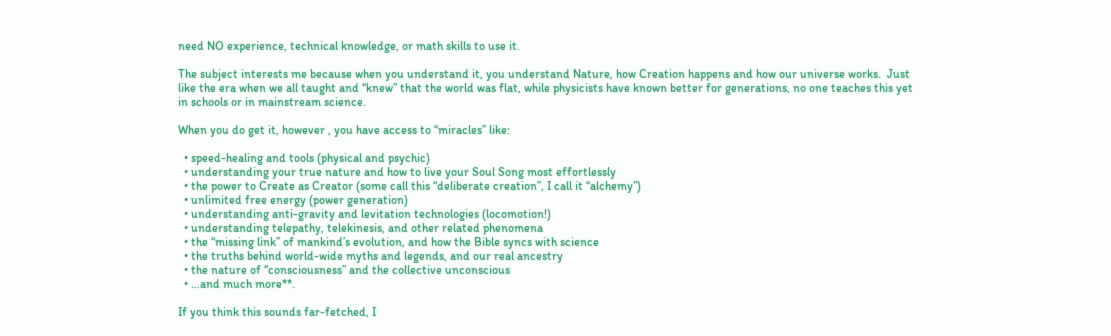need NO experience, technical knowledge, or math skills to use it.

The subject interests me because when you understand it, you understand Nature, how Creation happens and how our universe works.  Just like the era when we all taught and “knew” that the world was flat, while physicists have known better for generations, no one teaches this yet in schools or in mainstream science.

When you do get it, however , you have access to “miracles” like:

  • speed-healing and tools (physical and psychic)
  • understanding your true nature and how to live your Soul Song most effortlessly
  • the power to Create as Creator (some call this “deliberate creation”, I call it “alchemy”)
  • unlimited free energy (power generation)
  • understanding anti-gravity and levitation technologies (locomotion!)
  • understanding telepathy, telekinesis, and other related phenomena
  • the “missing link” of mankind’s evolution, and how the Bible syncs with science
  • the truths behind world-wide myths and legends, and our real ancestry
  • the nature of “consciousness” and the collective unconscious
  • …and much more**.

If you think this sounds far-fetched, I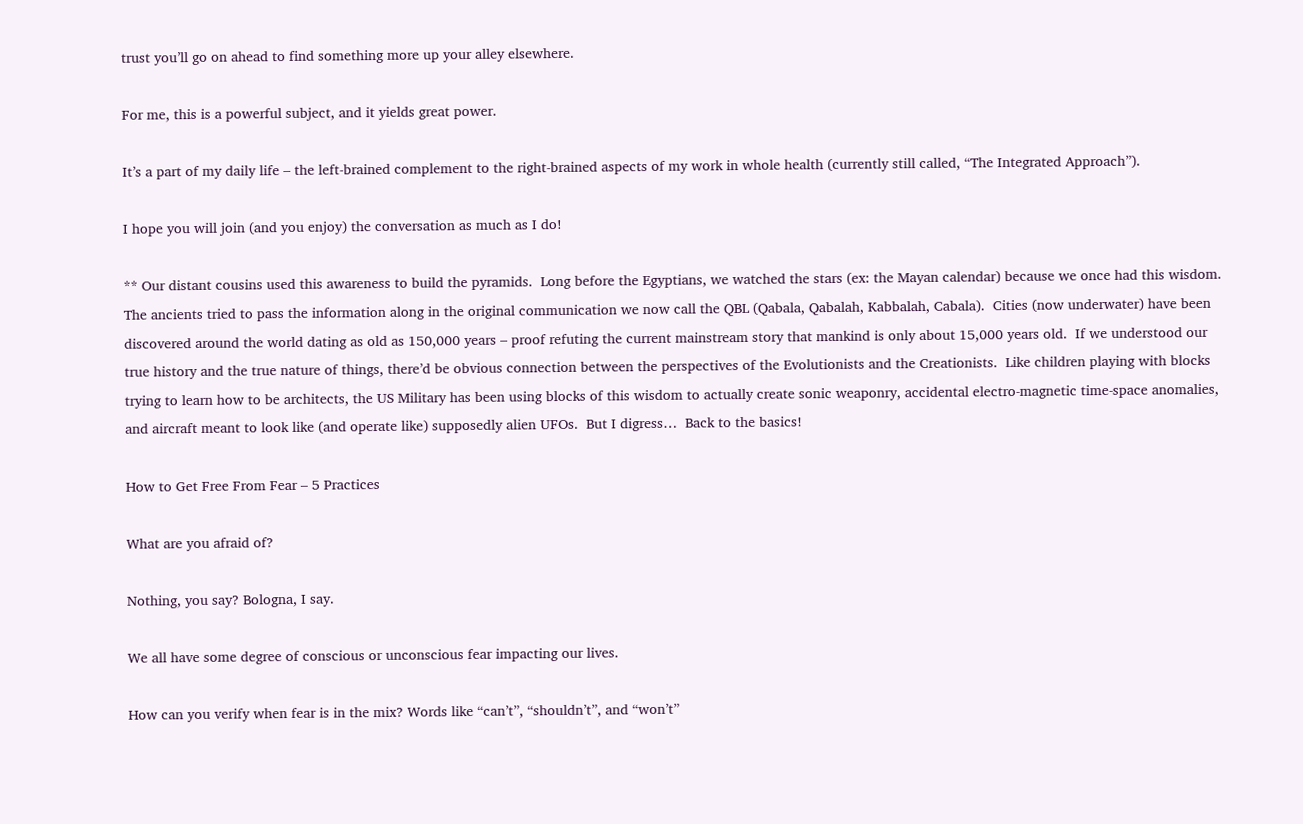trust you’ll go on ahead to find something more up your alley elsewhere.

For me, this is a powerful subject, and it yields great power.

It’s a part of my daily life – the left-brained complement to the right-brained aspects of my work in whole health (currently still called, “The Integrated Approach”).

I hope you will join (and you enjoy) the conversation as much as I do!

** Our distant cousins used this awareness to build the pyramids.  Long before the Egyptians, we watched the stars (ex: the Mayan calendar) because we once had this wisdom.  The ancients tried to pass the information along in the original communication we now call the QBL (Qabala, Qabalah, Kabbalah, Cabala).  Cities (now underwater) have been discovered around the world dating as old as 150,000 years – proof refuting the current mainstream story that mankind is only about 15,000 years old.  If we understood our true history and the true nature of things, there’d be obvious connection between the perspectives of the Evolutionists and the Creationists.  Like children playing with blocks trying to learn how to be architects, the US Military has been using blocks of this wisdom to actually create sonic weaponry, accidental electro-magnetic time-space anomalies, and aircraft meant to look like (and operate like) supposedly alien UFOs.  But I digress…  Back to the basics!

How to Get Free From Fear – 5 Practices

What are you afraid of?

Nothing, you say? Bologna, I say.

We all have some degree of conscious or unconscious fear impacting our lives.

How can you verify when fear is in the mix? Words like “can’t”, “shouldn’t”, and “won’t”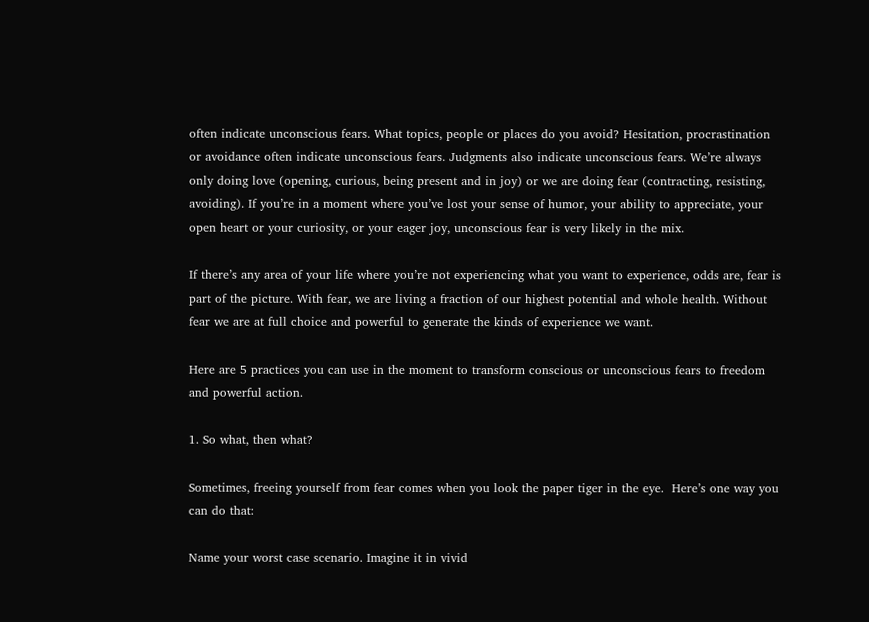often indicate unconscious fears. What topics, people or places do you avoid? Hesitation, procrastination or avoidance often indicate unconscious fears. Judgments also indicate unconscious fears. We’re always only doing love (opening, curious, being present and in joy) or we are doing fear (contracting, resisting, avoiding). If you’re in a moment where you’ve lost your sense of humor, your ability to appreciate, your open heart or your curiosity, or your eager joy, unconscious fear is very likely in the mix.

If there’s any area of your life where you’re not experiencing what you want to experience, odds are, fear is part of the picture. With fear, we are living a fraction of our highest potential and whole health. Without fear we are at full choice and powerful to generate the kinds of experience we want.

Here are 5 practices you can use in the moment to transform conscious or unconscious fears to freedom and powerful action.

1. So what, then what?

Sometimes, freeing yourself from fear comes when you look the paper tiger in the eye.  Here’s one way you can do that:

Name your worst case scenario. Imagine it in vivid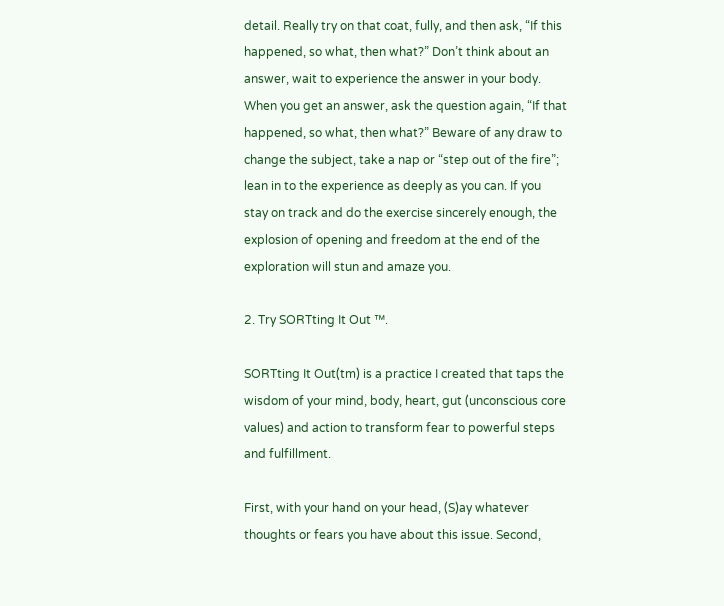detail. Really try on that coat, fully, and then ask, “If this happened, so what, then what?” Don’t think about an answer, wait to experience the answer in your body. When you get an answer, ask the question again, “If that happened, so what, then what?” Beware of any draw to change the subject, take a nap or “step out of the fire”; lean in to the experience as deeply as you can. If you stay on track and do the exercise sincerely enough, the explosion of opening and freedom at the end of the exploration will stun and amaze you.

2. Try SORTting It Out ™.

SORTting It Out(tm) is a practice I created that taps the wisdom of your mind, body, heart, gut (unconscious core values) and action to transform fear to powerful steps and fulfillment.

First, with your hand on your head, (S)ay whatever thoughts or fears you have about this issue. Second,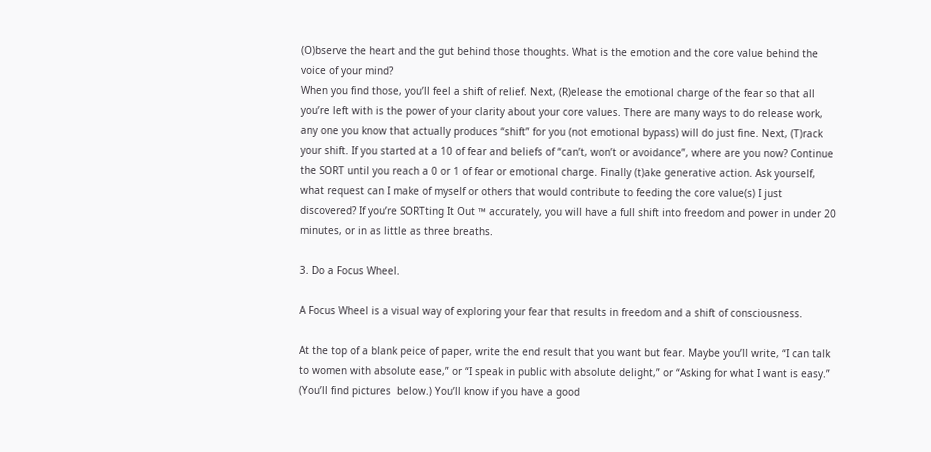(O)bserve the heart and the gut behind those thoughts. What is the emotion and the core value behind the voice of your mind?
When you find those, you’ll feel a shift of relief. Next, (R)elease the emotional charge of the fear so that all you’re left with is the power of your clarity about your core values. There are many ways to do release work, any one you know that actually produces “shift” for you (not emotional bypass) will do just fine. Next, (T)rack your shift. If you started at a 10 of fear and beliefs of “can’t, won’t or avoidance”, where are you now? Continue the SORT until you reach a 0 or 1 of fear or emotional charge. Finally (t)ake generative action. Ask yourself, what request can I make of myself or others that would contribute to feeding the core value(s) I just discovered? If you’re SORTting It Out ™ accurately, you will have a full shift into freedom and power in under 20 minutes, or in as little as three breaths.

3. Do a Focus Wheel.

A Focus Wheel is a visual way of exploring your fear that results in freedom and a shift of consciousness.

At the top of a blank peice of paper, write the end result that you want but fear. Maybe you’ll write, “I can talk to women with absolute ease,” or “I speak in public with absolute delight,” or “Asking for what I want is easy.” (You’ll find pictures  below.) You’ll know if you have a good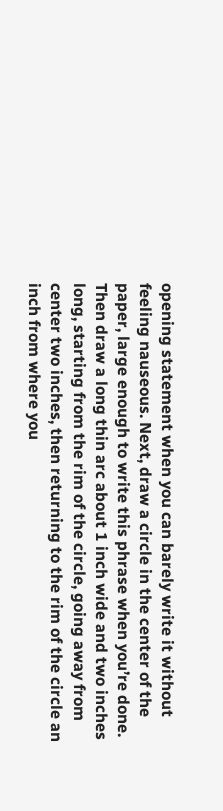opening statement when you can barely write it without feeling nauseous. Next, draw a circle in the center of the paper, large enough to write this phrase when you’re done. Then draw a long thin arc about 1 inch wide and two inches long, starting from the rim of the circle, going away from center two inches, then returning to the rim of the circle an inch from where you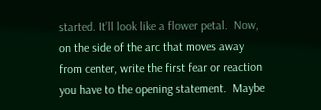started. It’ll look like a flower petal.  Now, on the side of the arc that moves away from center, write the first fear or reaction you have to the opening statement.  Maybe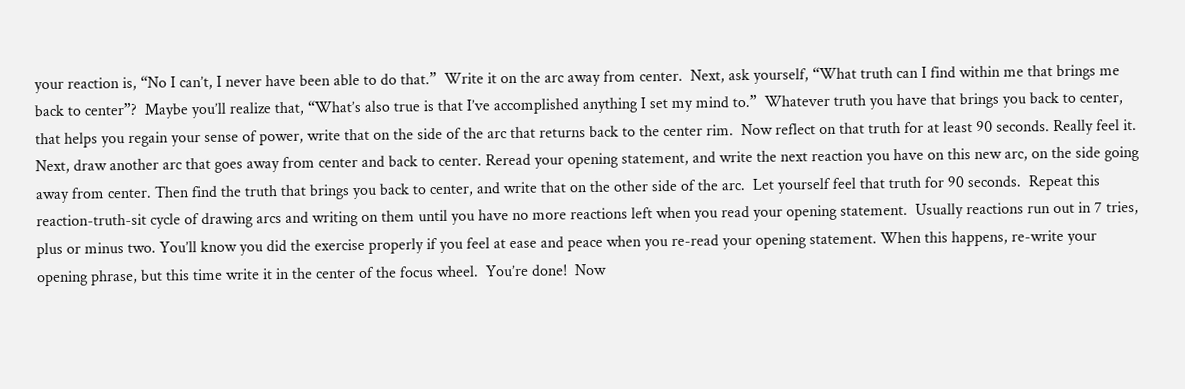your reaction is, “No I can’t, I never have been able to do that.”  Write it on the arc away from center.  Next, ask yourself, “What truth can I find within me that brings me back to center”?  Maybe you’ll realize that, “What’s also true is that I’ve accomplished anything I set my mind to.”  Whatever truth you have that brings you back to center, that helps you regain your sense of power, write that on the side of the arc that returns back to the center rim.  Now reflect on that truth for at least 90 seconds. Really feel it.  Next, draw another arc that goes away from center and back to center. Reread your opening statement, and write the next reaction you have on this new arc, on the side going away from center. Then find the truth that brings you back to center, and write that on the other side of the arc.  Let yourself feel that truth for 90 seconds.  Repeat this reaction-truth-sit cycle of drawing arcs and writing on them until you have no more reactions left when you read your opening statement.  Usually reactions run out in 7 tries, plus or minus two. You’ll know you did the exercise properly if you feel at ease and peace when you re-read your opening statement. When this happens, re-write your opening phrase, but this time write it in the center of the focus wheel.  You’re done!  Now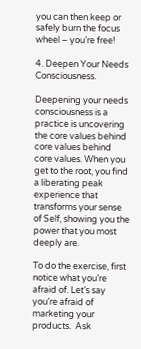you can then keep or safely burn the focus wheel – you’re free!

4. Deepen Your Needs Consciousness.

Deepening your needs consciousness is a practice is uncovering the core values behind core values behind core values. When you get to the root, you find a liberating peak experience that transforms your sense of Self, showing you the power that you most deeply are.

To do the exercise, first notice what you’re afraid of. Let’s say you’re afraid of marketing your products.  Ask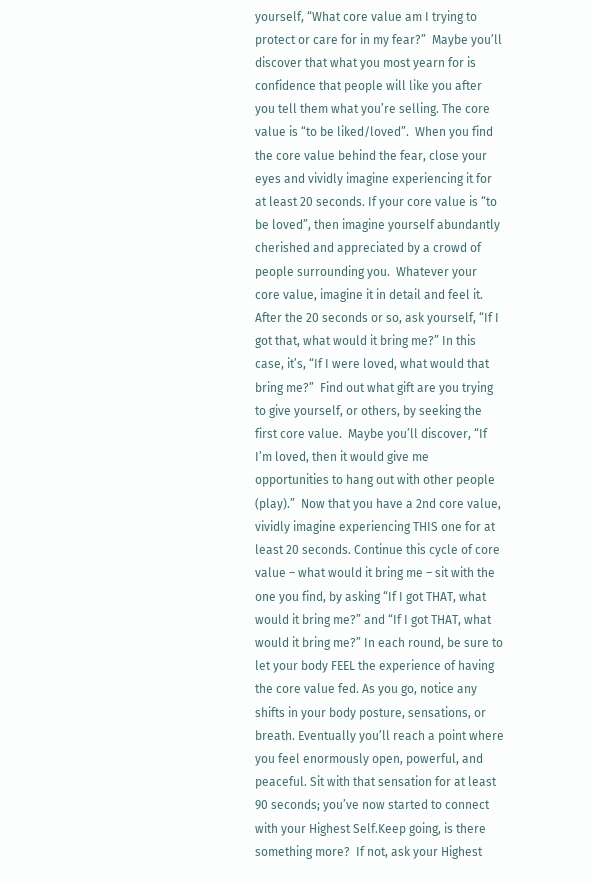yourself, “What core value am I trying to protect or care for in my fear?”  Maybe you’ll discover that what you most yearn for is confidence that people will like you after you tell them what you’re selling. The core value is “to be liked/loved”.  When you find the core value behind the fear, close your eyes and vividly imagine experiencing it for at least 20 seconds. If your core value is “to be loved”, then imagine yourself abundantly cherished and appreciated by a crowd of people surrounding you.  Whatever your core value, imagine it in detail and feel it.  After the 20 seconds or so, ask yourself, “If I got that, what would it bring me?” In this case, it’s, “If I were loved, what would that bring me?”  Find out what gift are you trying to give yourself, or others, by seeking the first core value.  Maybe you’ll discover, “If I’m loved, then it would give me opportunities to hang out with other people (play).”  Now that you have a 2nd core value, vividly imagine experiencing THIS one for at least 20 seconds. Continue this cycle of core value – what would it bring me – sit with the one you find, by asking “If I got THAT, what would it bring me?” and “If I got THAT, what would it bring me?” In each round, be sure to let your body FEEL the experience of having the core value fed. As you go, notice any shifts in your body posture, sensations, or breath. Eventually you’ll reach a point where you feel enormously open, powerful, and peaceful. Sit with that sensation for at least 90 seconds; you’ve now started to connect with your Highest Self.Keep going, is there something more?  If not, ask your Highest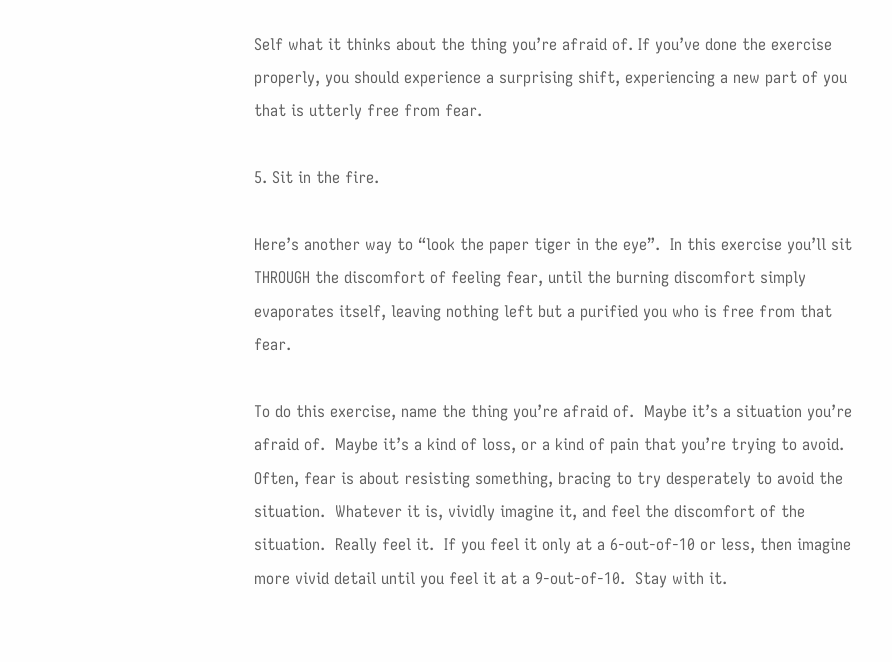Self what it thinks about the thing you’re afraid of. If you’ve done the exercise properly, you should experience a surprising shift, experiencing a new part of you that is utterly free from fear.

5. Sit in the fire.

Here’s another way to “look the paper tiger in the eye”.  In this exercise you’ll sit THROUGH the discomfort of feeling fear, until the burning discomfort simply evaporates itself, leaving nothing left but a purified you who is free from that fear.

To do this exercise, name the thing you’re afraid of.  Maybe it’s a situation you’re afraid of.  Maybe it’s a kind of loss, or a kind of pain that you’re trying to avoid.  Often, fear is about resisting something, bracing to try desperately to avoid the situation.  Whatever it is, vividly imagine it, and feel the discomfort of the situation.  Really feel it.  If you feel it only at a 6-out-of-10 or less, then imagine more vivid detail until you feel it at a 9-out-of-10.  Stay with it.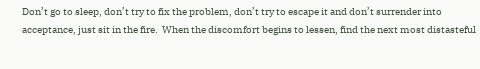Don’t go to sleep, don’t try to fix the problem, don’t try to escape it and don’t surrender into acceptance, just sit in the fire.  When the discomfort begins to lessen, find the next most distasteful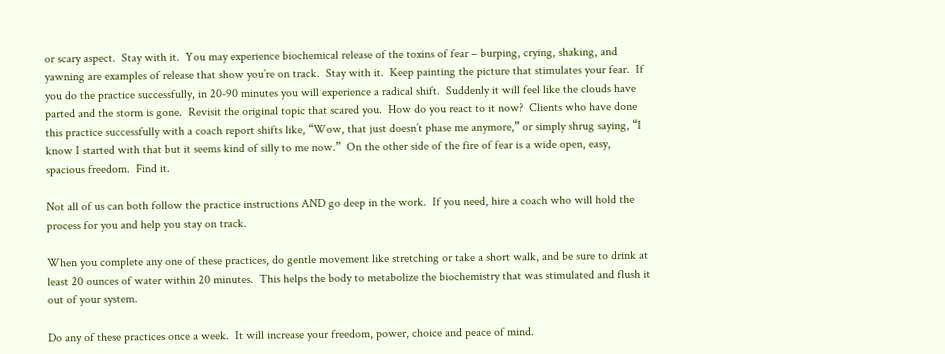or scary aspect.  Stay with it.  You may experience biochemical release of the toxins of fear – burping, crying, shaking, and yawning are examples of release that show you’re on track.  Stay with it.  Keep painting the picture that stimulates your fear.  If you do the practice successfully, in 20-90 minutes you will experience a radical shift.  Suddenly it will feel like the clouds have parted and the storm is gone.  Revisit the original topic that scared you.  How do you react to it now?  Clients who have done this practice successfully with a coach report shifts like, “Wow, that just doesn’t phase me anymore,” or simply shrug saying, “I know I started with that but it seems kind of silly to me now.”  On the other side of the fire of fear is a wide open, easy, spacious freedom.  Find it.

Not all of us can both follow the practice instructions AND go deep in the work.  If you need, hire a coach who will hold the process for you and help you stay on track.

When you complete any one of these practices, do gentle movement like stretching or take a short walk, and be sure to drink at least 20 ounces of water within 20 minutes.  This helps the body to metabolize the biochemistry that was stimulated and flush it out of your system.

Do any of these practices once a week.  It will increase your freedom, power, choice and peace of mind.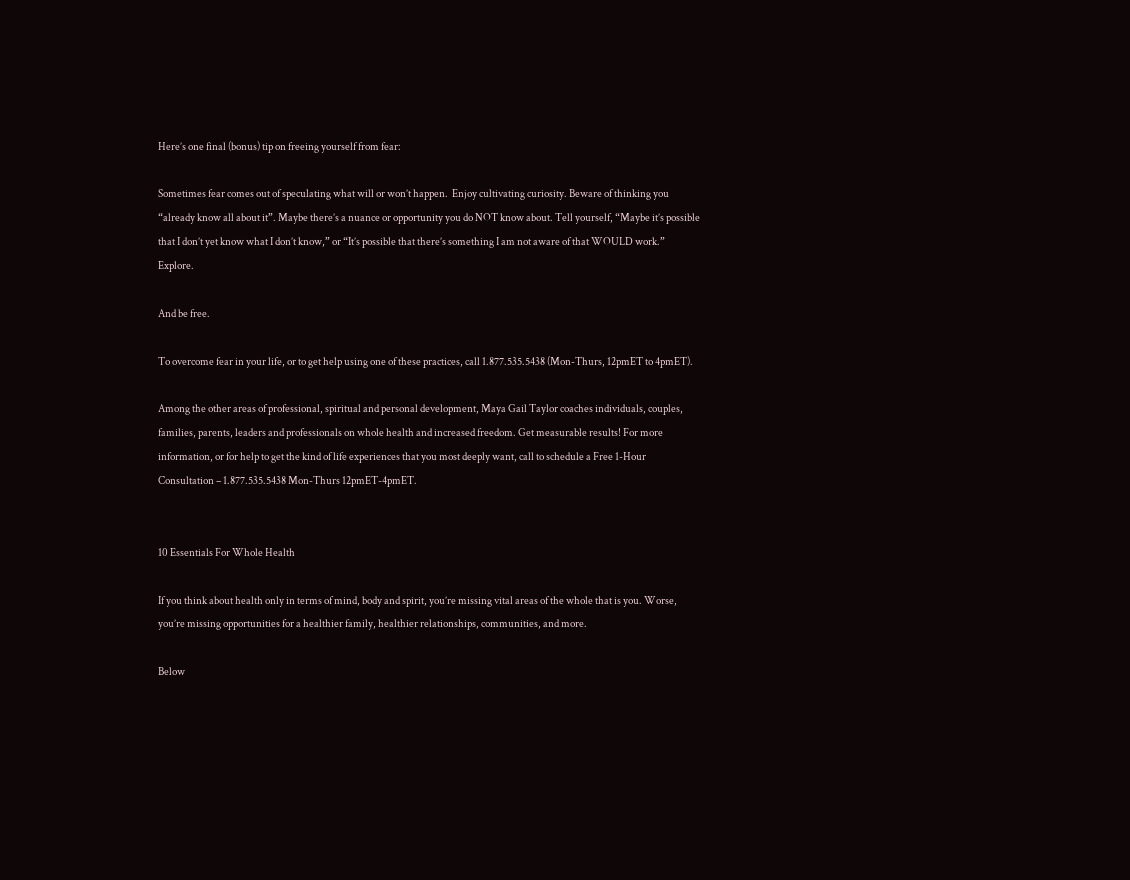Here’s one final (bonus) tip on freeing yourself from fear:

Sometimes fear comes out of speculating what will or won’t happen.  Enjoy cultivating curiosity. Beware of thinking you “already know all about it”. Maybe there’s a nuance or opportunity you do NOT know about. Tell yourself, “Maybe it’s possible that I don’t yet know what I don’t know,” or “It’s possible that there’s something I am not aware of that WOULD work.” Explore.

And be free.

To overcome fear in your life, or to get help using one of these practices, call 1.877.535.5438 (Mon-Thurs, 12pmET to 4pmET).

Among the other areas of professional, spiritual and personal development, Maya Gail Taylor coaches individuals, couples, families, parents, leaders and professionals on whole health and increased freedom. Get measurable results! For more information, or for help to get the kind of life experiences that you most deeply want, call to schedule a Free 1-Hour Consultation – 1.877.535.5438 Mon-Thurs 12pmET-4pmET.


10 Essentials For Whole Health

If you think about health only in terms of mind, body and spirit, you’re missing vital areas of the whole that is you. Worse, you’re missing opportunities for a healthier family, healthier relationships, communities, and more.

Below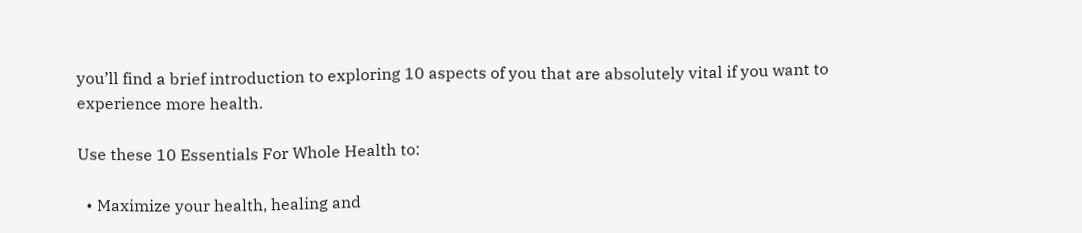you’ll find a brief introduction to exploring 10 aspects of you that are absolutely vital if you want to experience more health.

Use these 10 Essentials For Whole Health to:

  • Maximize your health, healing and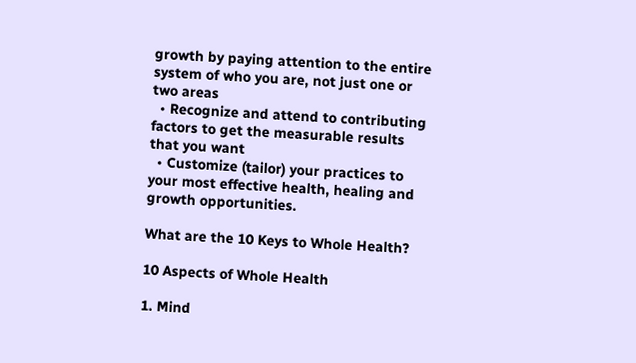growth by paying attention to the entire system of who you are, not just one or two areas
  • Recognize and attend to contributing factors to get the measurable results that you want
  • Customize (tailor) your practices to your most effective health, healing and growth opportunities.

What are the 10 Keys to Whole Health?

10 Aspects of Whole Health

1. Mind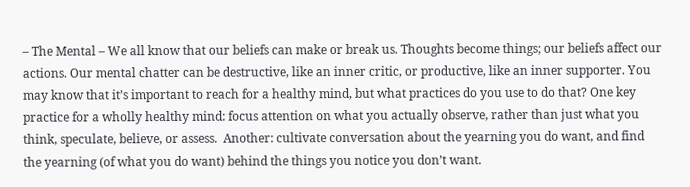– The Mental – We all know that our beliefs can make or break us. Thoughts become things; our beliefs affect our actions. Our mental chatter can be destructive, like an inner critic, or productive, like an inner supporter. You may know that it’s important to reach for a healthy mind, but what practices do you use to do that? One key practice for a wholly healthy mind: focus attention on what you actually observe, rather than just what you think, speculate, believe, or assess.  Another: cultivate conversation about the yearning you do want, and find the yearning (of what you do want) behind the things you notice you don’t want.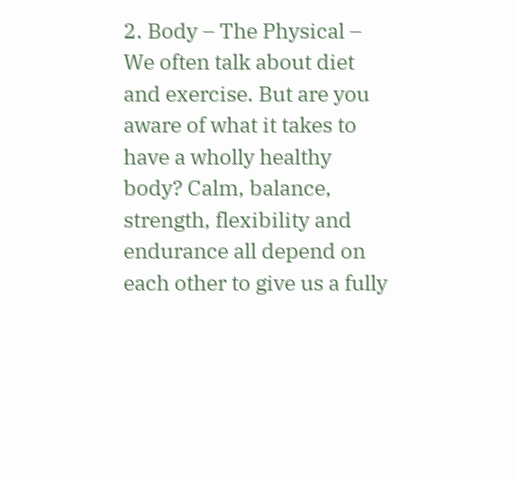2. Body – The Physical – We often talk about diet and exercise. But are you aware of what it takes to have a wholly healthy body? Calm, balance, strength, flexibility and endurance all depend on each other to give us a fully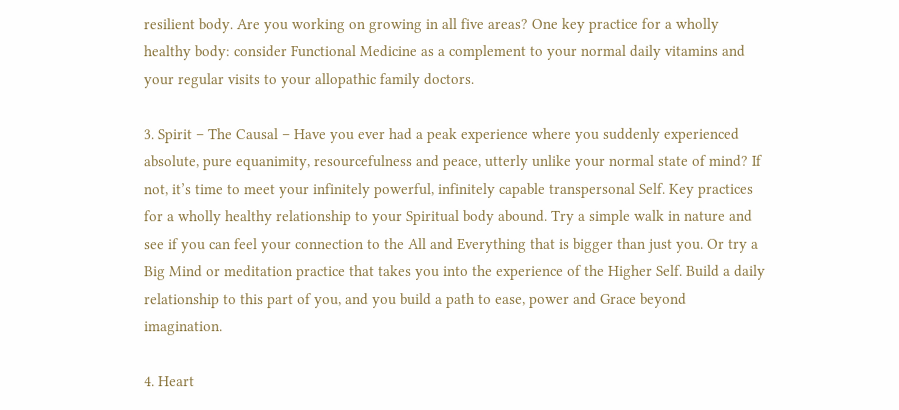resilient body. Are you working on growing in all five areas? One key practice for a wholly healthy body: consider Functional Medicine as a complement to your normal daily vitamins and your regular visits to your allopathic family doctors.

3. Spirit – The Causal – Have you ever had a peak experience where you suddenly experienced absolute, pure equanimity, resourcefulness and peace, utterly unlike your normal state of mind? If not, it’s time to meet your infinitely powerful, infinitely capable transpersonal Self. Key practices for a wholly healthy relationship to your Spiritual body abound. Try a simple walk in nature and see if you can feel your connection to the All and Everything that is bigger than just you. Or try a Big Mind or meditation practice that takes you into the experience of the Higher Self. Build a daily relationship to this part of you, and you build a path to ease, power and Grace beyond imagination.

4. Heart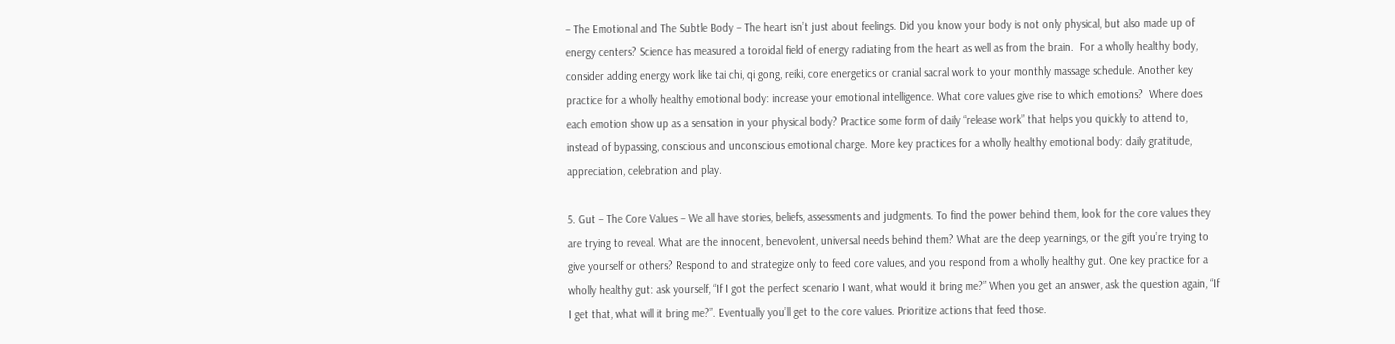– The Emotional and The Subtle Body – The heart isn’t just about feelings. Did you know your body is not only physical, but also made up of energy centers? Science has measured a toroidal field of energy radiating from the heart as well as from the brain.  For a wholly healthy body, consider adding energy work like tai chi, qi gong, reiki, core energetics or cranial sacral work to your monthly massage schedule. Another key practice for a wholly healthy emotional body: increase your emotional intelligence. What core values give rise to which emotions?  Where does each emotion show up as a sensation in your physical body? Practice some form of daily “release work” that helps you quickly to attend to, instead of bypassing, conscious and unconscious emotional charge. More key practices for a wholly healthy emotional body: daily gratitude, appreciation, celebration and play.

5. Gut – The Core Values – We all have stories, beliefs, assessments and judgments. To find the power behind them, look for the core values they are trying to reveal. What are the innocent, benevolent, universal needs behind them? What are the deep yearnings, or the gift you’re trying to give yourself or others? Respond to and strategize only to feed core values, and you respond from a wholly healthy gut. One key practice for a wholly healthy gut: ask yourself, “If I got the perfect scenario I want, what would it bring me?” When you get an answer, ask the question again, “If I get that, what will it bring me?”. Eventually you’ll get to the core values. Prioritize actions that feed those.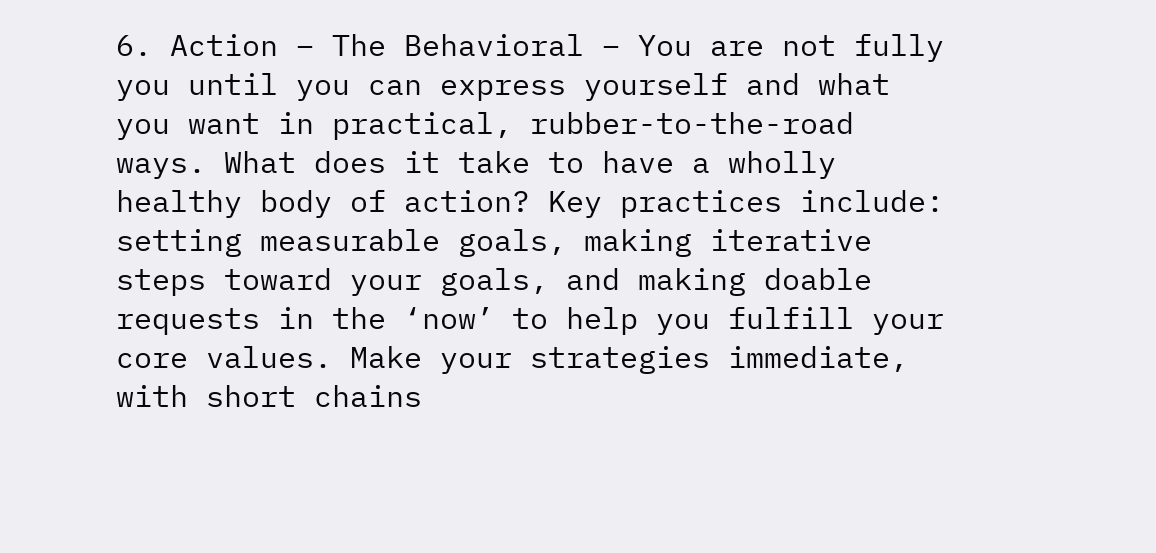6. Action – The Behavioral – You are not fully you until you can express yourself and what you want in practical, rubber-to-the-road ways. What does it take to have a wholly healthy body of action? Key practices include: setting measurable goals, making iterative steps toward your goals, and making doable requests in the ‘now’ to help you fulfill your core values. Make your strategies immediate, with short chains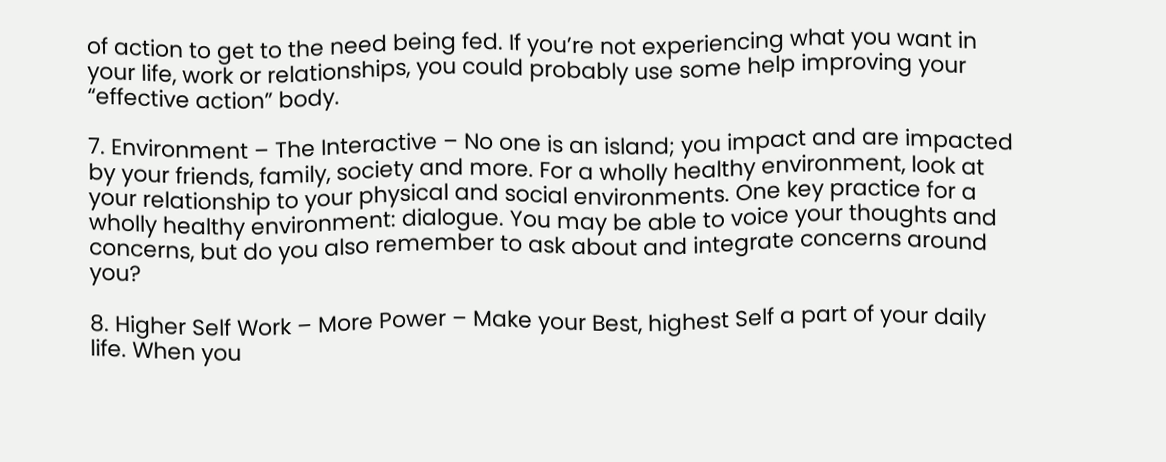of action to get to the need being fed. If you’re not experiencing what you want in your life, work or relationships, you could probably use some help improving your “effective action” body.

7. Environment – The Interactive – No one is an island; you impact and are impacted by your friends, family, society and more. For a wholly healthy environment, look at your relationship to your physical and social environments. One key practice for a wholly healthy environment: dialogue. You may be able to voice your thoughts and concerns, but do you also remember to ask about and integrate concerns around you?

8. Higher Self Work – More Power – Make your Best, highest Self a part of your daily life. When you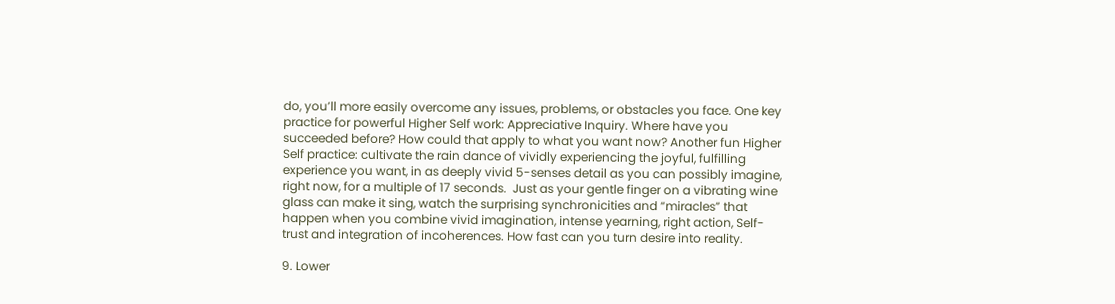do, you’ll more easily overcome any issues, problems, or obstacles you face. One key practice for powerful Higher Self work: Appreciative Inquiry. Where have you succeeded before? How could that apply to what you want now? Another fun Higher Self practice: cultivate the rain dance of vividly experiencing the joyful, fulfilling experience you want, in as deeply vivid 5-senses detail as you can possibly imagine, right now, for a multiple of 17 seconds.  Just as your gentle finger on a vibrating wine glass can make it sing, watch the surprising synchronicities and “miracles” that happen when you combine vivid imagination, intense yearning, right action, Self-trust and integration of incoherences. How fast can you turn desire into reality.

9. Lower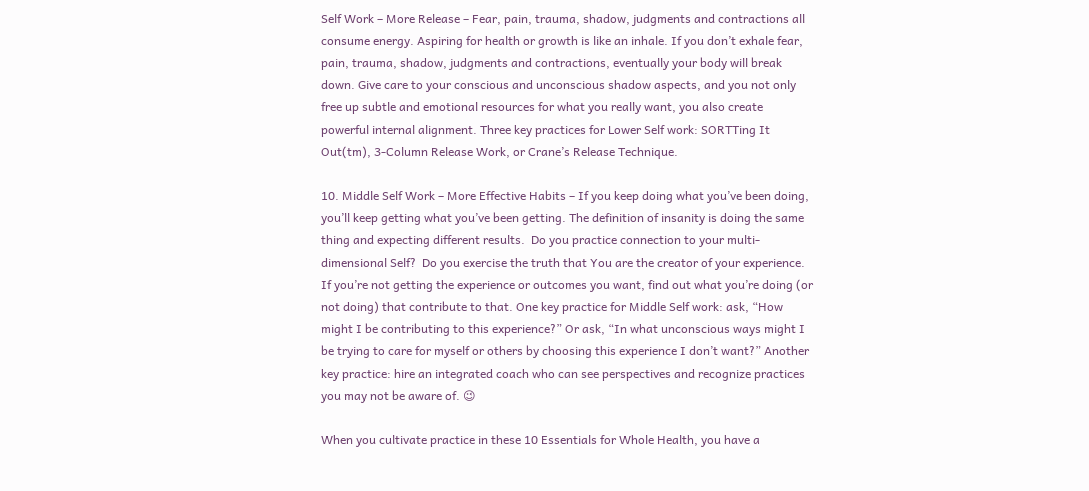Self Work – More Release – Fear, pain, trauma, shadow, judgments and contractions all consume energy. Aspiring for health or growth is like an inhale. If you don’t exhale fear, pain, trauma, shadow, judgments and contractions, eventually your body will break down. Give care to your conscious and unconscious shadow aspects, and you not only free up subtle and emotional resources for what you really want, you also create powerful internal alignment. Three key practices for Lower Self work: SORTTing It Out(tm), 3-Column Release Work, or Crane’s Release Technique.

10. Middle Self Work – More Effective Habits – If you keep doing what you’ve been doing, you’ll keep getting what you’ve been getting. The definition of insanity is doing the same thing and expecting different results.  Do you practice connection to your multi-dimensional Self?  Do you exercise the truth that You are the creator of your experience. If you’re not getting the experience or outcomes you want, find out what you’re doing (or not doing) that contribute to that. One key practice for Middle Self work: ask, “How might I be contributing to this experience?” Or ask, “In what unconscious ways might I be trying to care for myself or others by choosing this experience I don’t want?” Another key practice: hire an integrated coach who can see perspectives and recognize practices you may not be aware of. 😉

When you cultivate practice in these 10 Essentials for Whole Health, you have a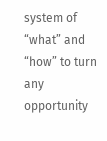system of “what” and “how” to turn any opportunity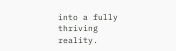into a fully thriving reality.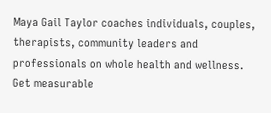Maya Gail Taylor coaches individuals, couples, therapists, community leaders and professionals on whole health and wellness. Get measurable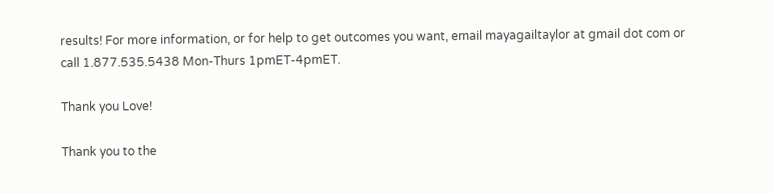results! For more information, or for help to get outcomes you want, email mayagailtaylor at gmail dot com or call 1.877.535.5438 Mon-Thurs 1pmET-4pmET.

Thank you Love!

Thank you to the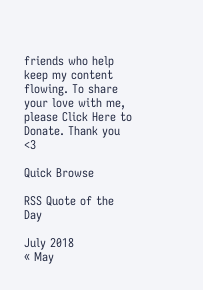friends who help keep my content flowing. To share your love with me, please Click Here to Donate. Thank you <3

Quick Browse

RSS Quote of the Day

July 2018
« May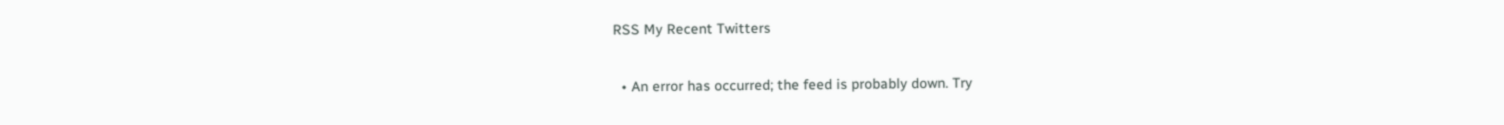RSS My Recent Twitters

  • An error has occurred; the feed is probably down. Try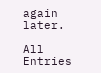again later.

All Entries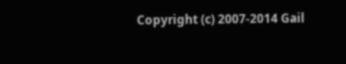Copyright (c) 2007-2014 Gail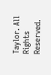Taylor. All Rights Reserved.